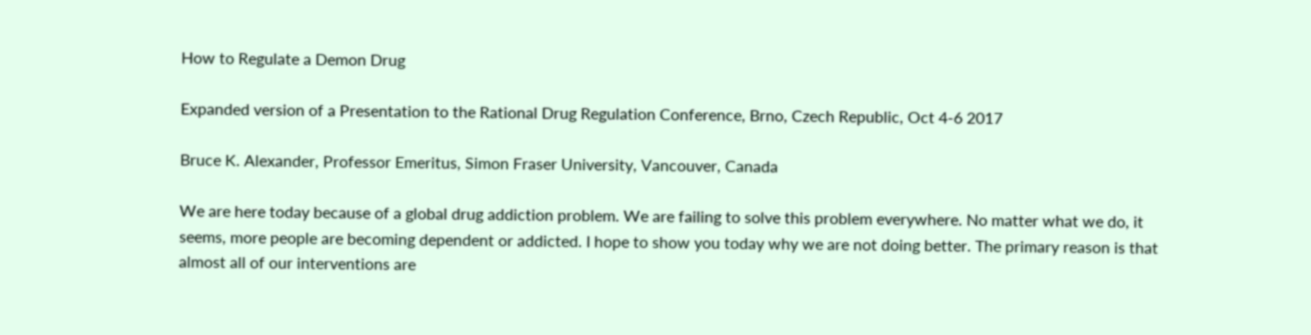How to Regulate a Demon Drug

Expanded version of a Presentation to the Rational Drug Regulation Conference, Brno, Czech Republic, Oct 4-6 2017

Bruce K. Alexander, Professor Emeritus, Simon Fraser University, Vancouver, Canada

We are here today because of a global drug addiction problem. We are failing to solve this problem everywhere. No matter what we do, it seems, more people are becoming dependent or addicted. I hope to show you today why we are not doing better. The primary reason is that almost all of our interventions are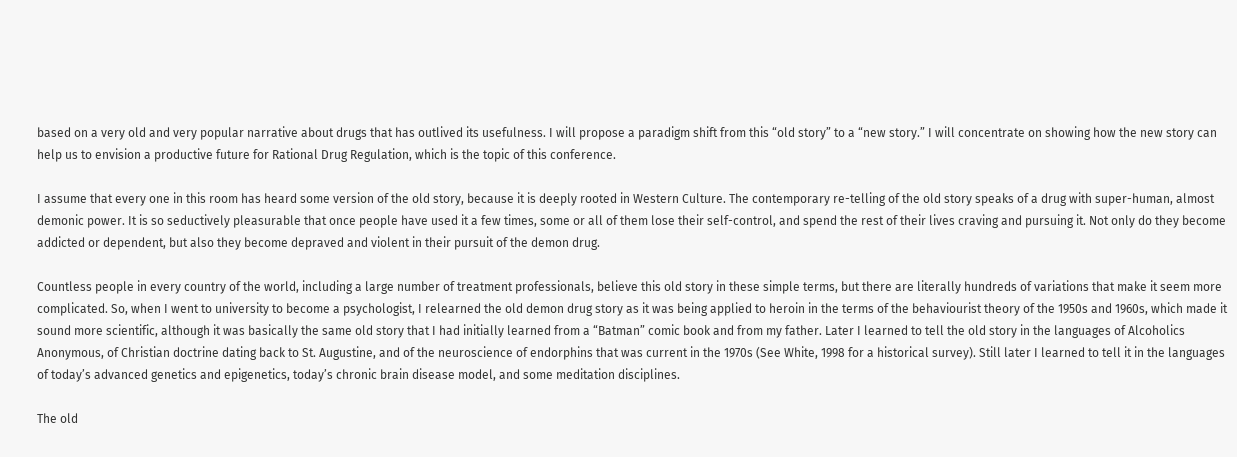based on a very old and very popular narrative about drugs that has outlived its usefulness. I will propose a paradigm shift from this “old story” to a “new story.” I will concentrate on showing how the new story can help us to envision a productive future for Rational Drug Regulation, which is the topic of this conference.

I assume that every one in this room has heard some version of the old story, because it is deeply rooted in Western Culture. The contemporary re-telling of the old story speaks of a drug with super-human, almost demonic power. It is so seductively pleasurable that once people have used it a few times, some or all of them lose their self-control, and spend the rest of their lives craving and pursuing it. Not only do they become addicted or dependent, but also they become depraved and violent in their pursuit of the demon drug.

Countless people in every country of the world, including a large number of treatment professionals, believe this old story in these simple terms, but there are literally hundreds of variations that make it seem more complicated. So, when I went to university to become a psychologist, I relearned the old demon drug story as it was being applied to heroin in the terms of the behaviourist theory of the 1950s and 1960s, which made it sound more scientific, although it was basically the same old story that I had initially learned from a “Batman” comic book and from my father. Later I learned to tell the old story in the languages of Alcoholics Anonymous, of Christian doctrine dating back to St. Augustine, and of the neuroscience of endorphins that was current in the 1970s (See White, 1998 for a historical survey). Still later I learned to tell it in the languages of today’s advanced genetics and epigenetics, today’s chronic brain disease model, and some meditation disciplines.

The old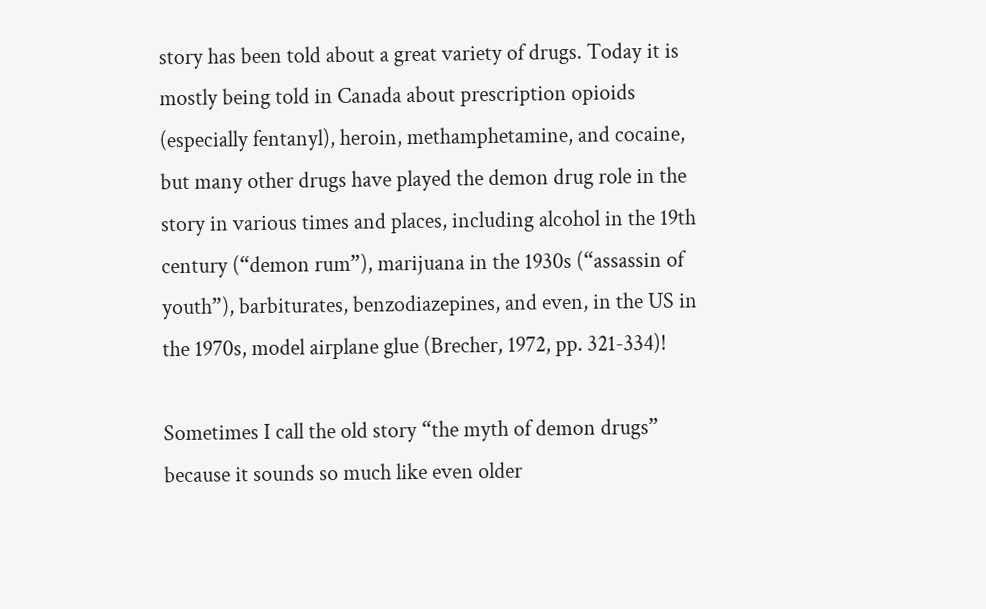story has been told about a great variety of drugs. Today it is mostly being told in Canada about prescription opioids (especially fentanyl), heroin, methamphetamine, and cocaine, but many other drugs have played the demon drug role in the story in various times and places, including alcohol in the 19th century (“demon rum”), marijuana in the 1930s (“assassin of youth”), barbiturates, benzodiazepines, and even, in the US in the 1970s, model airplane glue (Brecher, 1972, pp. 321-334)!

Sometimes I call the old story “the myth of demon drugs” because it sounds so much like even older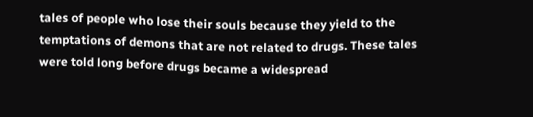tales of people who lose their souls because they yield to the temptations of demons that are not related to drugs. These tales were told long before drugs became a widespread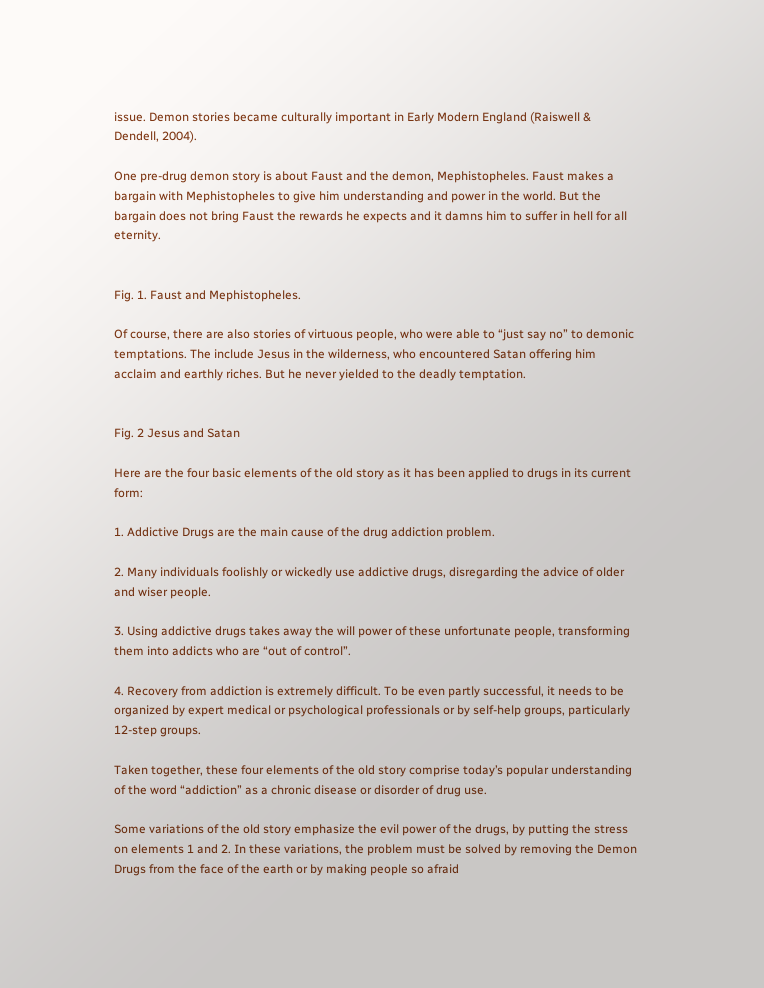issue. Demon stories became culturally important in Early Modern England (Raiswell & Dendell, 2004).

One pre-drug demon story is about Faust and the demon, Mephistopheles. Faust makes a bargain with Mephistopheles to give him understanding and power in the world. But the bargain does not bring Faust the rewards he expects and it damns him to suffer in hell for all eternity.


Fig. 1. Faust and Mephistopheles.

Of course, there are also stories of virtuous people, who were able to “just say no” to demonic temptations. The include Jesus in the wilderness, who encountered Satan offering him acclaim and earthly riches. But he never yielded to the deadly temptation.


Fig. 2 Jesus and Satan

Here are the four basic elements of the old story as it has been applied to drugs in its current form:

1. Addictive Drugs are the main cause of the drug addiction problem.

2. Many individuals foolishly or wickedly use addictive drugs, disregarding the advice of older and wiser people.

3. Using addictive drugs takes away the will power of these unfortunate people, transforming them into addicts who are “out of control”.

4. Recovery from addiction is extremely difficult. To be even partly successful, it needs to be organized by expert medical or psychological professionals or by self-help groups, particularly 12-step groups.

Taken together, these four elements of the old story comprise today’s popular understanding of the word “addiction” as a chronic disease or disorder of drug use.

Some variations of the old story emphasize the evil power of the drugs, by putting the stress on elements 1 and 2. In these variations, the problem must be solved by removing the Demon Drugs from the face of the earth or by making people so afraid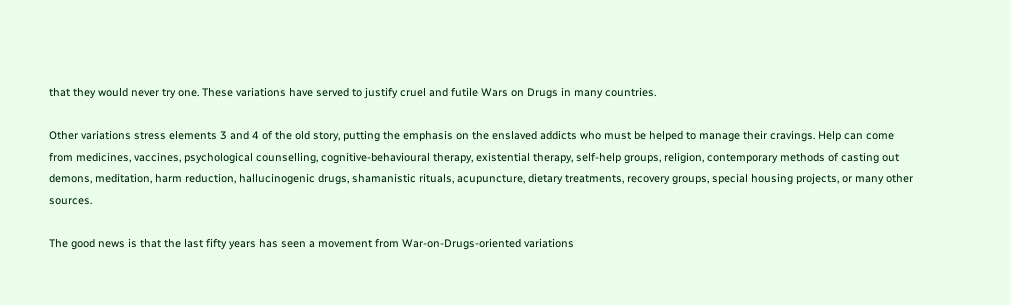that they would never try one. These variations have served to justify cruel and futile Wars on Drugs in many countries.

Other variations stress elements 3 and 4 of the old story, putting the emphasis on the enslaved addicts who must be helped to manage their cravings. Help can come from medicines, vaccines, psychological counselling, cognitive-behavioural therapy, existential therapy, self-help groups, religion, contemporary methods of casting out demons, meditation, harm reduction, hallucinogenic drugs, shamanistic rituals, acupuncture, dietary treatments, recovery groups, special housing projects, or many other sources.

The good news is that the last fifty years has seen a movement from War-on-Drugs-oriented variations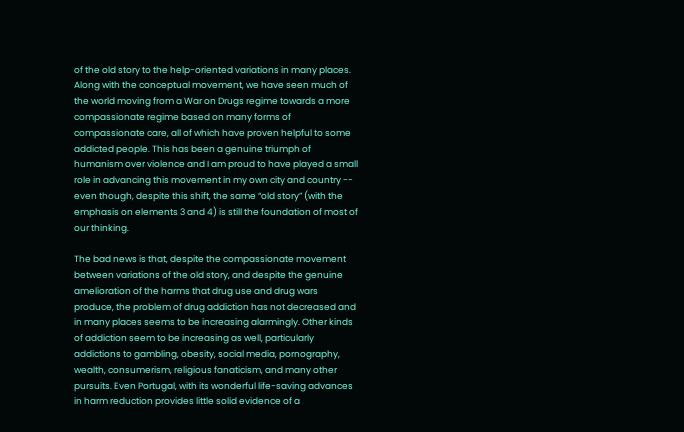of the old story to the help-oriented variations in many places. Along with the conceptual movement, we have seen much of the world moving from a War on Drugs regime towards a more compassionate regime based on many forms of compassionate care, all of which have proven helpful to some addicted people. This has been a genuine triumph of humanism over violence and I am proud to have played a small role in advancing this movement in my own city and country -- even though, despite this shift, the same “old story” (with the emphasis on elements 3 and 4) is still the foundation of most of our thinking.

The bad news is that, despite the compassionate movement between variations of the old story, and despite the genuine amelioration of the harms that drug use and drug wars produce, the problem of drug addiction has not decreased and in many places seems to be increasing alarmingly. Other kinds of addiction seem to be increasing as well, particularly addictions to gambling, obesity, social media, pornography, wealth, consumerism, religious fanaticism, and many other pursuits. Even Portugal, with its wonderful life-saving advances in harm reduction provides little solid evidence of a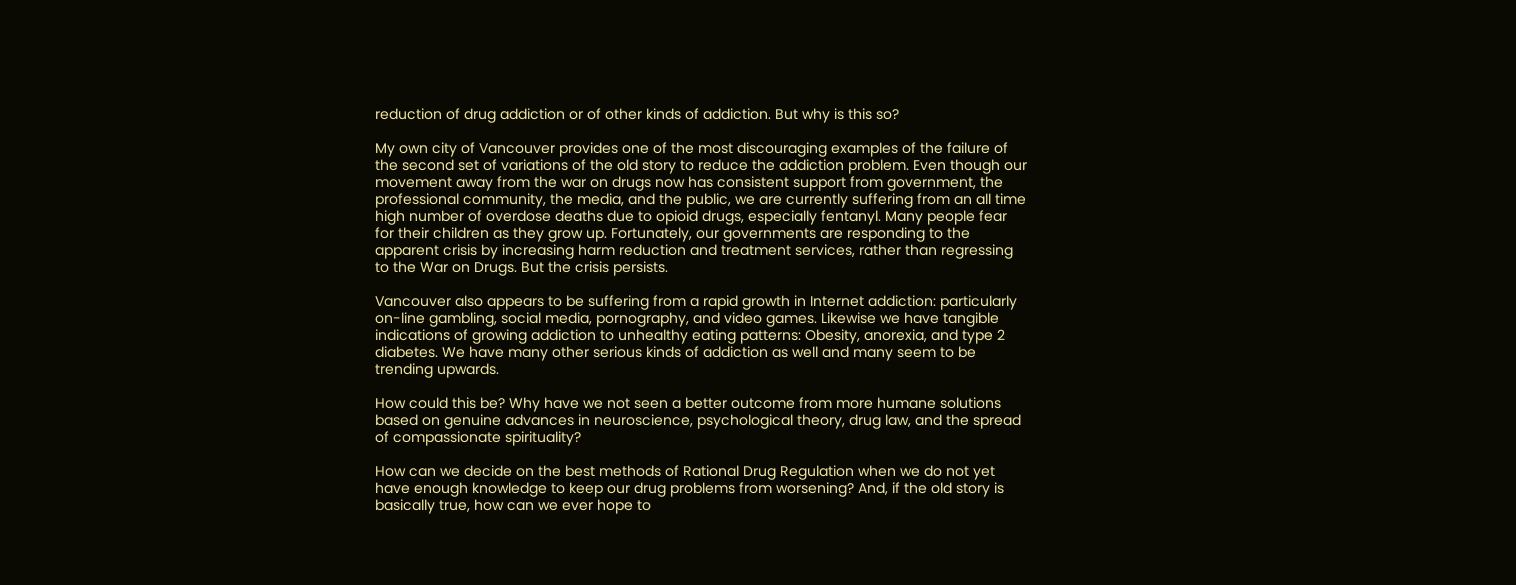reduction of drug addiction or of other kinds of addiction. But why is this so?

My own city of Vancouver provides one of the most discouraging examples of the failure of the second set of variations of the old story to reduce the addiction problem. Even though our movement away from the war on drugs now has consistent support from government, the professional community, the media, and the public, we are currently suffering from an all time high number of overdose deaths due to opioid drugs, especially fentanyl. Many people fear for their children as they grow up. Fortunately, our governments are responding to the apparent crisis by increasing harm reduction and treatment services, rather than regressing to the War on Drugs. But the crisis persists.

Vancouver also appears to be suffering from a rapid growth in Internet addiction: particularly on-line gambling, social media, pornography, and video games. Likewise we have tangible indications of growing addiction to unhealthy eating patterns: Obesity, anorexia, and type 2 diabetes. We have many other serious kinds of addiction as well and many seem to be trending upwards.

How could this be? Why have we not seen a better outcome from more humane solutions based on genuine advances in neuroscience, psychological theory, drug law, and the spread of compassionate spirituality?

How can we decide on the best methods of Rational Drug Regulation when we do not yet have enough knowledge to keep our drug problems from worsening? And, if the old story is basically true, how can we ever hope to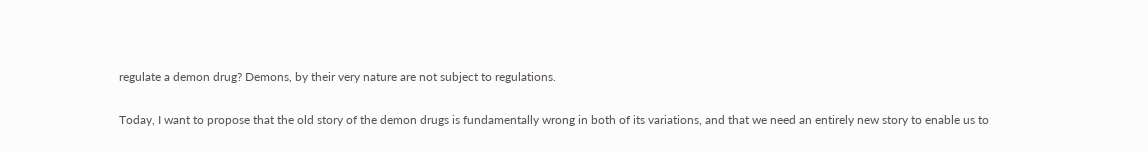regulate a demon drug? Demons, by their very nature are not subject to regulations.

Today, I want to propose that the old story of the demon drugs is fundamentally wrong in both of its variations, and that we need an entirely new story to enable us to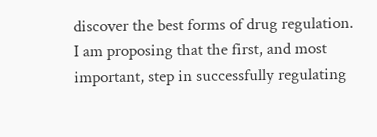discover the best forms of drug regulation. I am proposing that the first, and most important, step in successfully regulating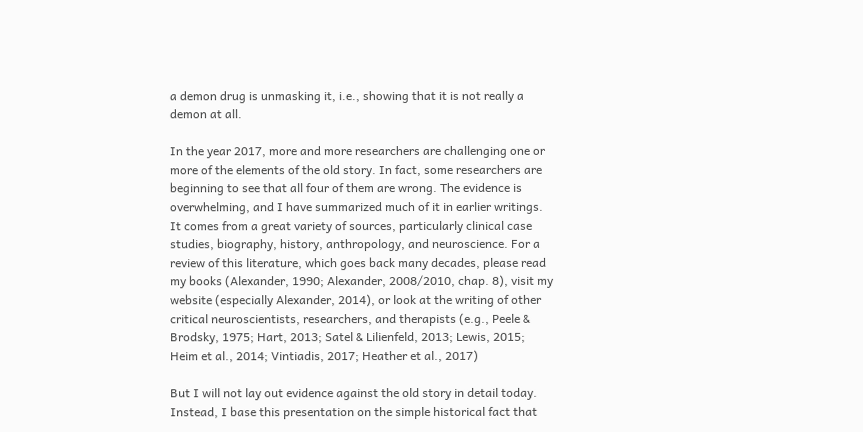a demon drug is unmasking it, i.e., showing that it is not really a demon at all.

In the year 2017, more and more researchers are challenging one or more of the elements of the old story. In fact, some researchers are beginning to see that all four of them are wrong. The evidence is overwhelming, and I have summarized much of it in earlier writings. It comes from a great variety of sources, particularly clinical case studies, biography, history, anthropology, and neuroscience. For a review of this literature, which goes back many decades, please read my books (Alexander, 1990; Alexander, 2008/2010, chap. 8), visit my website (especially Alexander, 2014), or look at the writing of other critical neuroscientists, researchers, and therapists (e.g., Peele & Brodsky, 1975; Hart, 2013; Satel & Lilienfeld, 2013; Lewis, 2015; Heim et al., 2014; Vintiadis, 2017; Heather et al., 2017)

But I will not lay out evidence against the old story in detail today.  Instead, I base this presentation on the simple historical fact that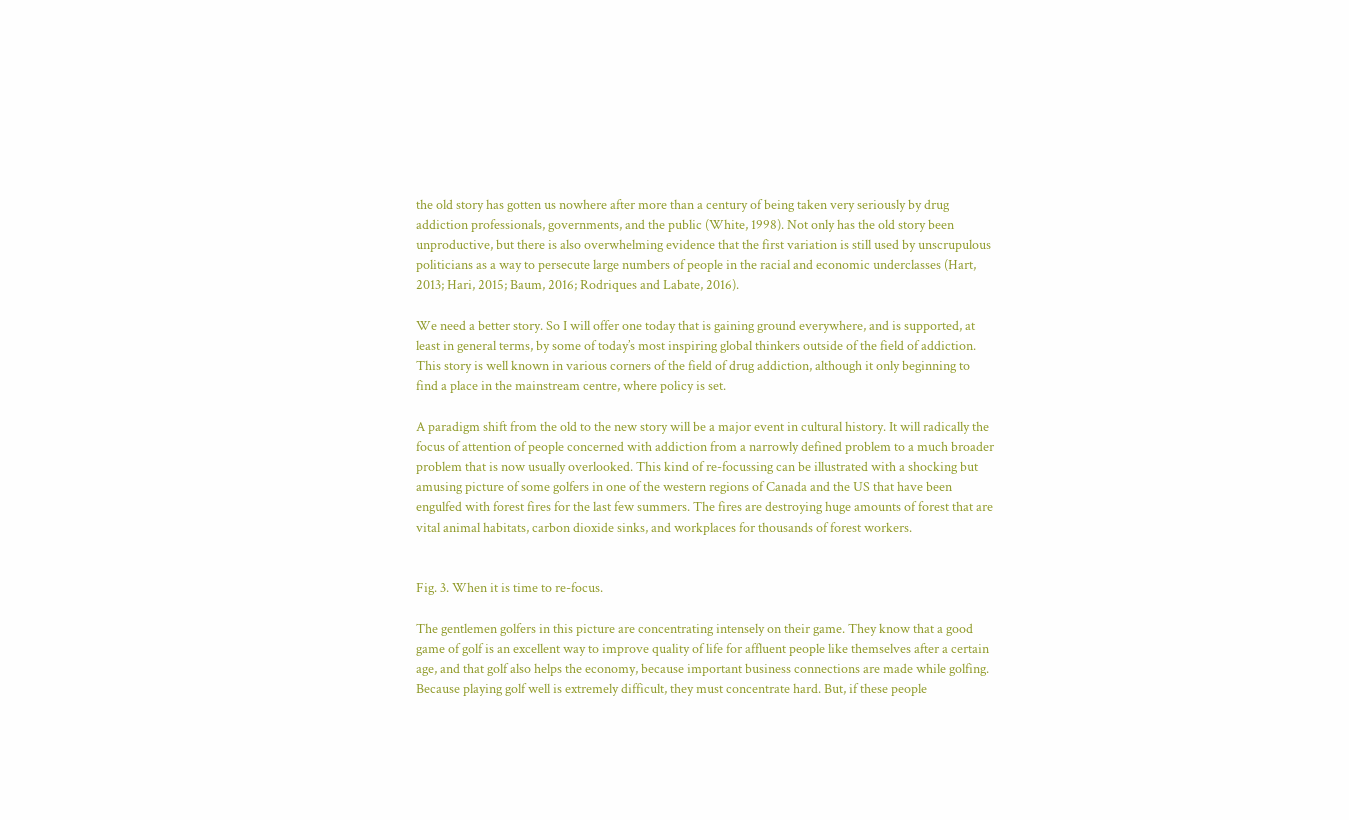the old story has gotten us nowhere after more than a century of being taken very seriously by drug addiction professionals, governments, and the public (White, 1998). Not only has the old story been unproductive, but there is also overwhelming evidence that the first variation is still used by unscrupulous politicians as a way to persecute large numbers of people in the racial and economic underclasses (Hart, 2013; Hari, 2015; Baum, 2016; Rodriques and Labate, 2016).

We need a better story. So I will offer one today that is gaining ground everywhere, and is supported, at least in general terms, by some of today’s most inspiring global thinkers outside of the field of addiction. This story is well known in various corners of the field of drug addiction, although it only beginning to find a place in the mainstream centre, where policy is set.

A paradigm shift from the old to the new story will be a major event in cultural history. It will radically the focus of attention of people concerned with addiction from a narrowly defined problem to a much broader problem that is now usually overlooked. This kind of re-focussing can be illustrated with a shocking but amusing picture of some golfers in one of the western regions of Canada and the US that have been engulfed with forest fires for the last few summers. The fires are destroying huge amounts of forest that are vital animal habitats, carbon dioxide sinks, and workplaces for thousands of forest workers.


Fig. 3. When it is time to re-focus.

The gentlemen golfers in this picture are concentrating intensely on their game. They know that a good game of golf is an excellent way to improve quality of life for affluent people like themselves after a certain age, and that golf also helps the economy, because important business connections are made while golfing. Because playing golf well is extremely difficult, they must concentrate hard. But, if these people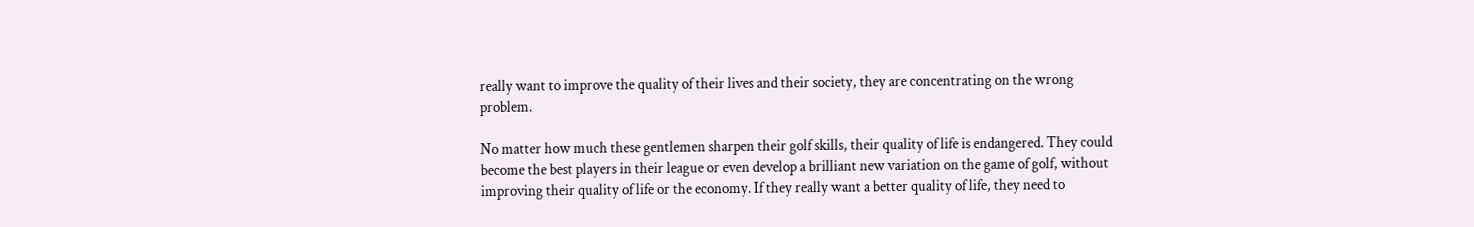really want to improve the quality of their lives and their society, they are concentrating on the wrong problem.

No matter how much these gentlemen sharpen their golf skills, their quality of life is endangered. They could become the best players in their league or even develop a brilliant new variation on the game of golf, without improving their quality of life or the economy. If they really want a better quality of life, they need to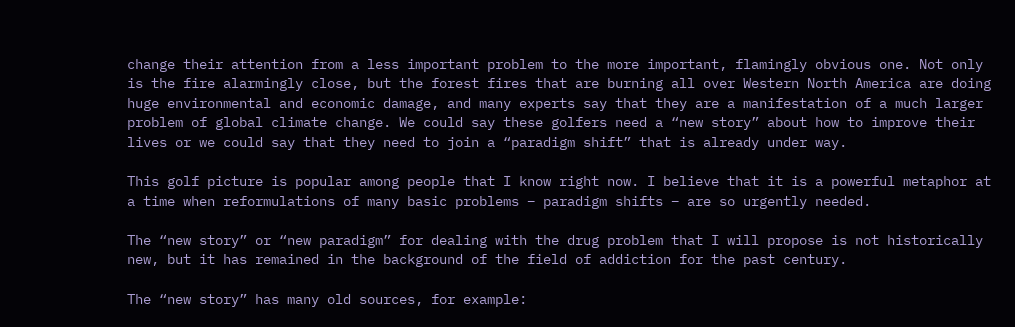change their attention from a less important problem to the more important, flamingly obvious one. Not only is the fire alarmingly close, but the forest fires that are burning all over Western North America are doing huge environmental and economic damage, and many experts say that they are a manifestation of a much larger problem of global climate change. We could say these golfers need a “new story” about how to improve their lives or we could say that they need to join a “paradigm shift” that is already under way.

This golf picture is popular among people that I know right now. I believe that it is a powerful metaphor at a time when reformulations of many basic problems – paradigm shifts – are so urgently needed.

The “new story” or “new paradigm” for dealing with the drug problem that I will propose is not historically new, but it has remained in the background of the field of addiction for the past century.

The “new story” has many old sources, for example: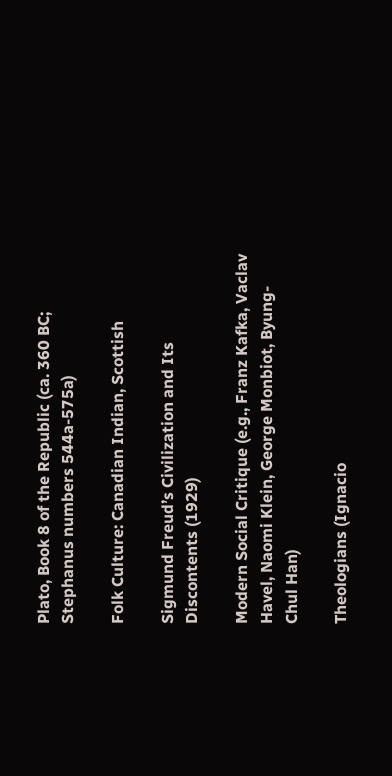Plato, Book 8 of the Republic (ca. 360 BC; Stephanus numbers 544a-575a)

Folk Culture: Canadian Indian, Scottish

Sigmund Freud’s Civilization and Its Discontents (1929)

Modern Social Critique (e.g., Franz Kafka, Vaclav Havel, Naomi Klein, George Monbiot, Byung-Chul Han)

Theologians (Ignacio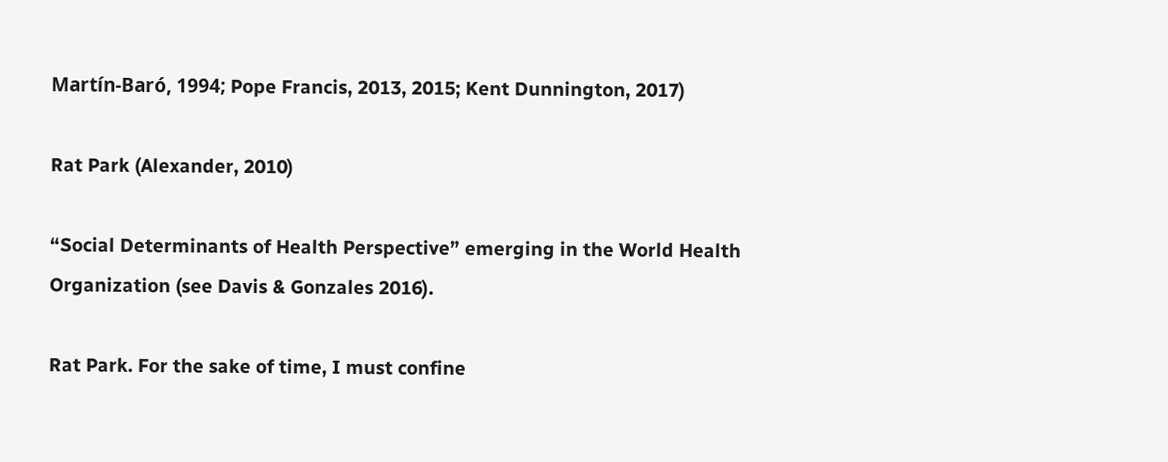Martín-Baró, 1994; Pope Francis, 2013, 2015; Kent Dunnington, 2017)

Rat Park (Alexander, 2010)

“Social Determinants of Health Perspective” emerging in the World Health Organization (see Davis & Gonzales 2016).

Rat Park. For the sake of time, I must confine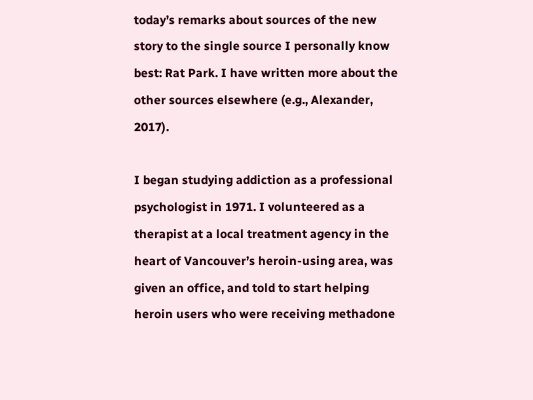today’s remarks about sources of the new story to the single source I personally know best: Rat Park. I have written more about the other sources elsewhere (e.g., Alexander, 2017).

I began studying addiction as a professional psychologist in 1971. I volunteered as a therapist at a local treatment agency in the heart of Vancouver’s heroin-using area, was given an office, and told to start helping heroin users who were receiving methadone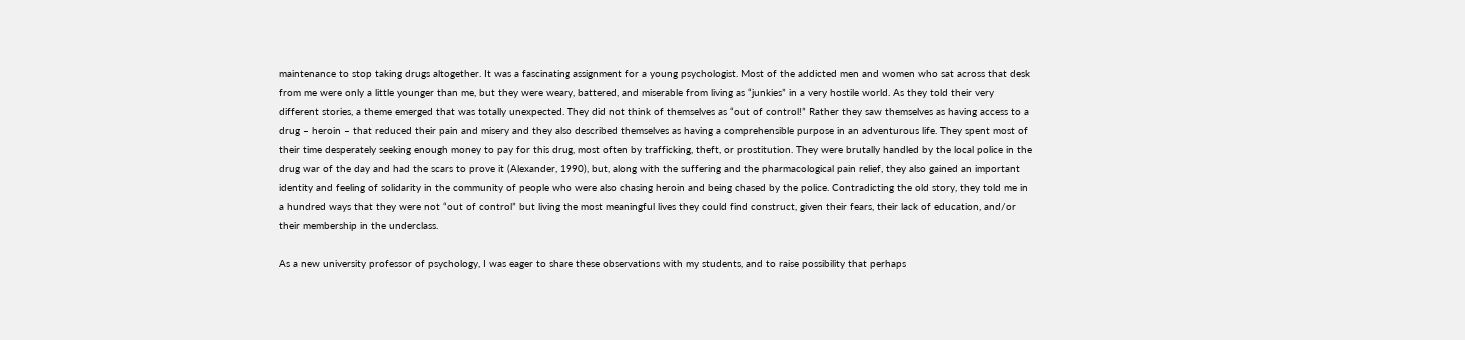maintenance to stop taking drugs altogether. It was a fascinating assignment for a young psychologist. Most of the addicted men and women who sat across that desk from me were only a little younger than me, but they were weary, battered, and miserable from living as “junkies” in a very hostile world. As they told their very different stories, a theme emerged that was totally unexpected. They did not think of themselves as “out of control!” Rather they saw themselves as having access to a drug – heroin – that reduced their pain and misery and they also described themselves as having a comprehensible purpose in an adventurous life. They spent most of their time desperately seeking enough money to pay for this drug, most often by trafficking, theft, or prostitution. They were brutally handled by the local police in the drug war of the day and had the scars to prove it (Alexander, 1990), but, along with the suffering and the pharmacological pain relief, they also gained an important identity and feeling of solidarity in the community of people who were also chasing heroin and being chased by the police. Contradicting the old story, they told me in a hundred ways that they were not “out of control” but living the most meaningful lives they could find construct, given their fears, their lack of education, and/or their membership in the underclass.

As a new university professor of psychology, I was eager to share these observations with my students, and to raise possibility that perhaps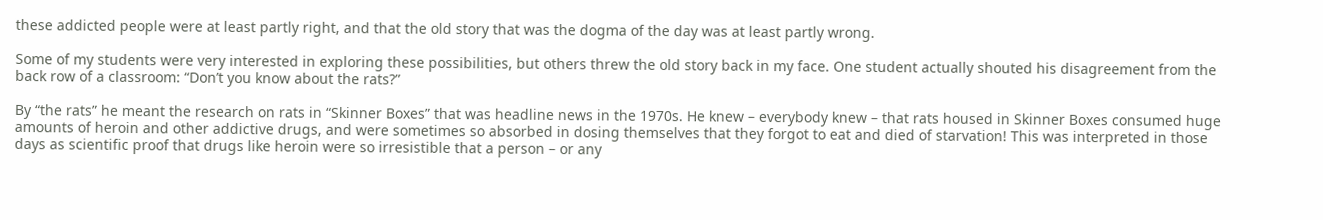these addicted people were at least partly right, and that the old story that was the dogma of the day was at least partly wrong.

Some of my students were very interested in exploring these possibilities, but others threw the old story back in my face. One student actually shouted his disagreement from the back row of a classroom: “Don’t you know about the rats?”

By “the rats” he meant the research on rats in “Skinner Boxes” that was headline news in the 1970s. He knew – everybody knew – that rats housed in Skinner Boxes consumed huge amounts of heroin and other addictive drugs, and were sometimes so absorbed in dosing themselves that they forgot to eat and died of starvation! This was interpreted in those days as scientific proof that drugs like heroin were so irresistible that a person – or any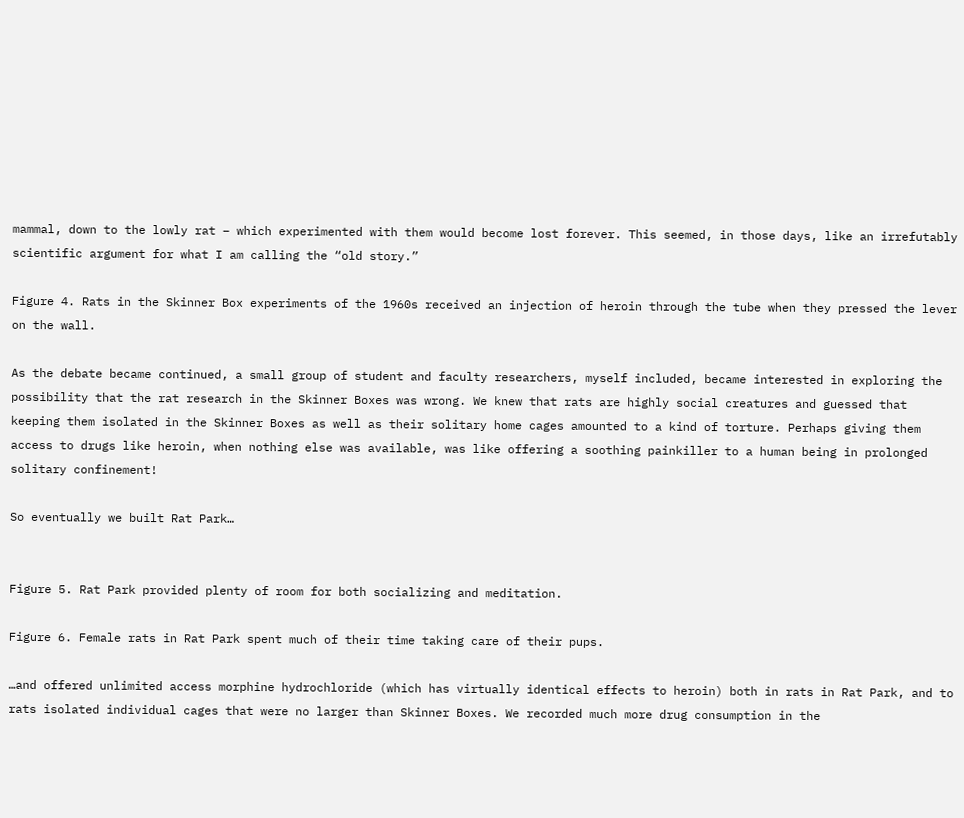mammal, down to the lowly rat – which experimented with them would become lost forever. This seemed, in those days, like an irrefutably scientific argument for what I am calling the “old story.”

Figure 4. Rats in the Skinner Box experiments of the 1960s received an injection of heroin through the tube when they pressed the lever on the wall.

As the debate became continued, a small group of student and faculty researchers, myself included, became interested in exploring the possibility that the rat research in the Skinner Boxes was wrong. We knew that rats are highly social creatures and guessed that keeping them isolated in the Skinner Boxes as well as their solitary home cages amounted to a kind of torture. Perhaps giving them access to drugs like heroin, when nothing else was available, was like offering a soothing painkiller to a human being in prolonged solitary confinement!

So eventually we built Rat Park…


Figure 5. Rat Park provided plenty of room for both socializing and meditation.

Figure 6. Female rats in Rat Park spent much of their time taking care of their pups.

…and offered unlimited access morphine hydrochloride (which has virtually identical effects to heroin) both in rats in Rat Park, and to rats isolated individual cages that were no larger than Skinner Boxes. We recorded much more drug consumption in the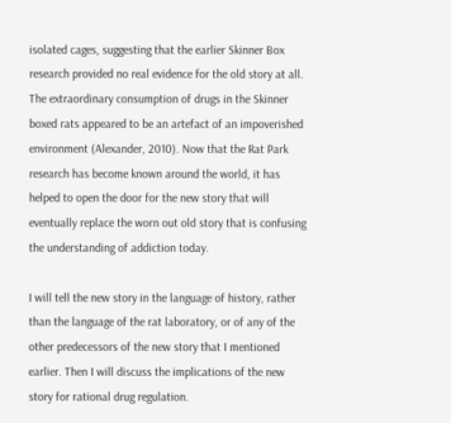isolated cages, suggesting that the earlier Skinner Box research provided no real evidence for the old story at all. The extraordinary consumption of drugs in the Skinner boxed rats appeared to be an artefact of an impoverished environment (Alexander, 2010). Now that the Rat Park research has become known around the world, it has helped to open the door for the new story that will eventually replace the worn out old story that is confusing the understanding of addiction today.

I will tell the new story in the language of history, rather than the language of the rat laboratory, or of any of the other predecessors of the new story that I mentioned earlier. Then I will discuss the implications of the new story for rational drug regulation.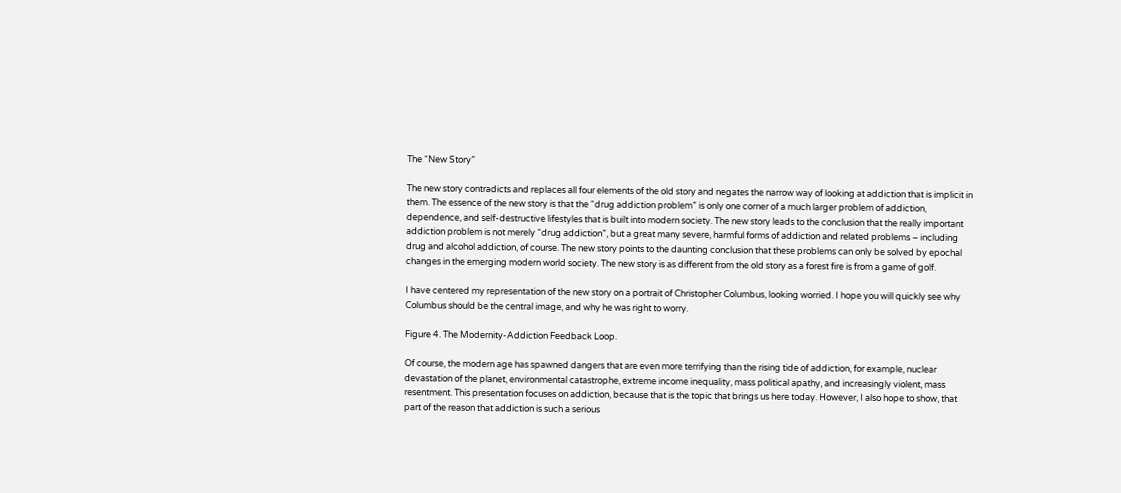The “New Story”

The new story contradicts and replaces all four elements of the old story and negates the narrow way of looking at addiction that is implicit in them. The essence of the new story is that the “drug addiction problem” is only one corner of a much larger problem of addiction, dependence, and self-destructive lifestyles that is built into modern society. The new story leads to the conclusion that the really important addiction problem is not merely “drug addiction”, but a great many severe, harmful forms of addiction and related problems – including drug and alcohol addiction, of course. The new story points to the daunting conclusion that these problems can only be solved by epochal changes in the emerging modern world society. The new story is as different from the old story as a forest fire is from a game of golf.

I have centered my representation of the new story on a portrait of Christopher Columbus, looking worried. I hope you will quickly see why Columbus should be the central image, and why he was right to worry.

Figure 4. The Modernity-Addiction Feedback Loop.

Of course, the modern age has spawned dangers that are even more terrifying than the rising tide of addiction, for example, nuclear devastation of the planet, environmental catastrophe, extreme income inequality, mass political apathy, and increasingly violent, mass resentment. This presentation focuses on addiction, because that is the topic that brings us here today. However, I also hope to show, that part of the reason that addiction is such a serious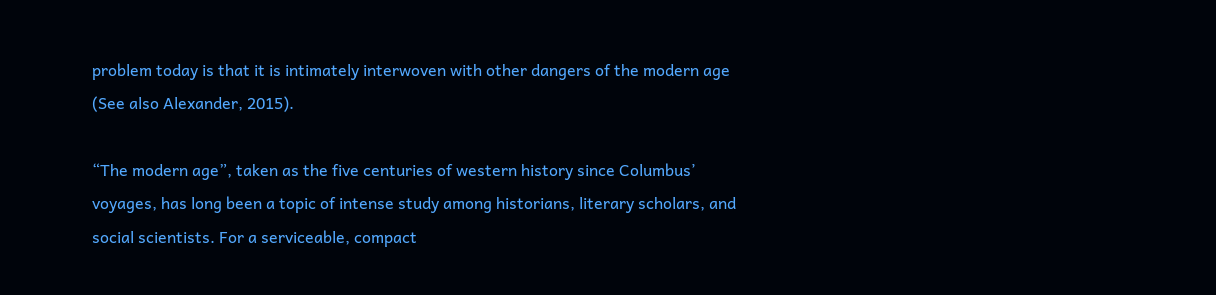problem today is that it is intimately interwoven with other dangers of the modern age (See also Alexander, 2015).

“The modern age”, taken as the five centuries of western history since Columbus’ voyages, has long been a topic of intense study among historians, literary scholars, and social scientists. For a serviceable, compact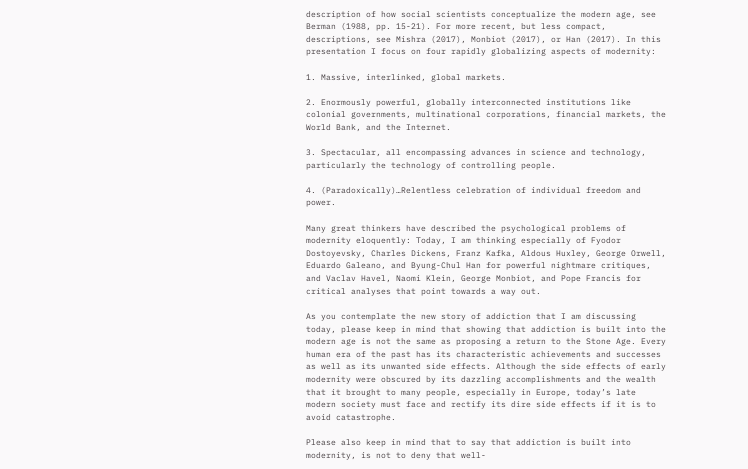description of how social scientists conceptualize the modern age, see Berman (1988, pp. 15-21). For more recent, but less compact, descriptions, see Mishra (2017), Monbiot (2017), or Han (2017). In this presentation I focus on four rapidly globalizing aspects of modernity:

1. Massive, interlinked, global markets.

2. Enormously powerful, globally interconnected institutions like colonial governments, multinational corporations, financial markets, the World Bank, and the Internet.

3. Spectacular, all encompassing advances in science and technology, particularly the technology of controlling people.

4. (Paradoxically)…Relentless celebration of individual freedom and power.

Many great thinkers have described the psychological problems of modernity eloquently: Today, I am thinking especially of Fyodor Dostoyevsky, Charles Dickens, Franz Kafka, Aldous Huxley, George Orwell, Eduardo Galeano, and Byung-Chul Han for powerful nightmare critiques, and Vaclav Havel, Naomi Klein, George Monbiot, and Pope Francis for critical analyses that point towards a way out.

As you contemplate the new story of addiction that I am discussing today, please keep in mind that showing that addiction is built into the modern age is not the same as proposing a return to the Stone Age. Every human era of the past has its characteristic achievements and successes as well as its unwanted side effects. Although the side effects of early modernity were obscured by its dazzling accomplishments and the wealth that it brought to many people, especially in Europe, today’s late modern society must face and rectify its dire side effects if it is to avoid catastrophe.

Please also keep in mind that to say that addiction is built into modernity, is not to deny that well-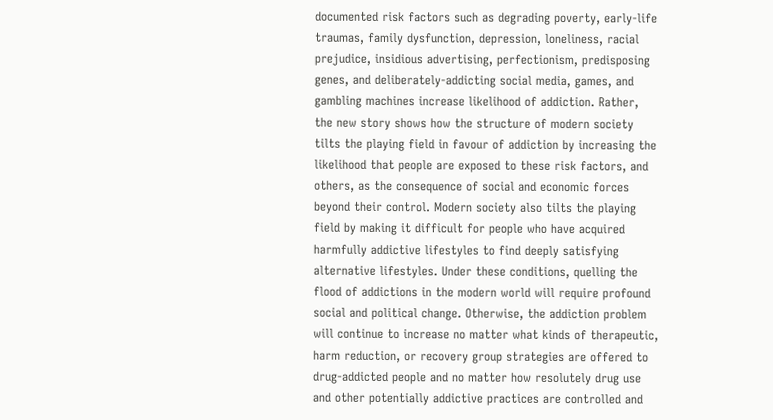documented risk factors such as degrading poverty, early-life traumas, family dysfunction, depression, loneliness, racial prejudice, insidious advertising, perfectionism, predisposing genes, and deliberately-addicting social media, games, and gambling machines increase likelihood of addiction. Rather, the new story shows how the structure of modern society tilts the playing field in favour of addiction by increasing the likelihood that people are exposed to these risk factors, and others, as the consequence of social and economic forces beyond their control. Modern society also tilts the playing field by making it difficult for people who have acquired harmfully addictive lifestyles to find deeply satisfying alternative lifestyles. Under these conditions, quelling the flood of addictions in the modern world will require profound social and political change. Otherwise, the addiction problem will continue to increase no matter what kinds of therapeutic, harm reduction, or recovery group strategies are offered to drug-addicted people and no matter how resolutely drug use and other potentially addictive practices are controlled and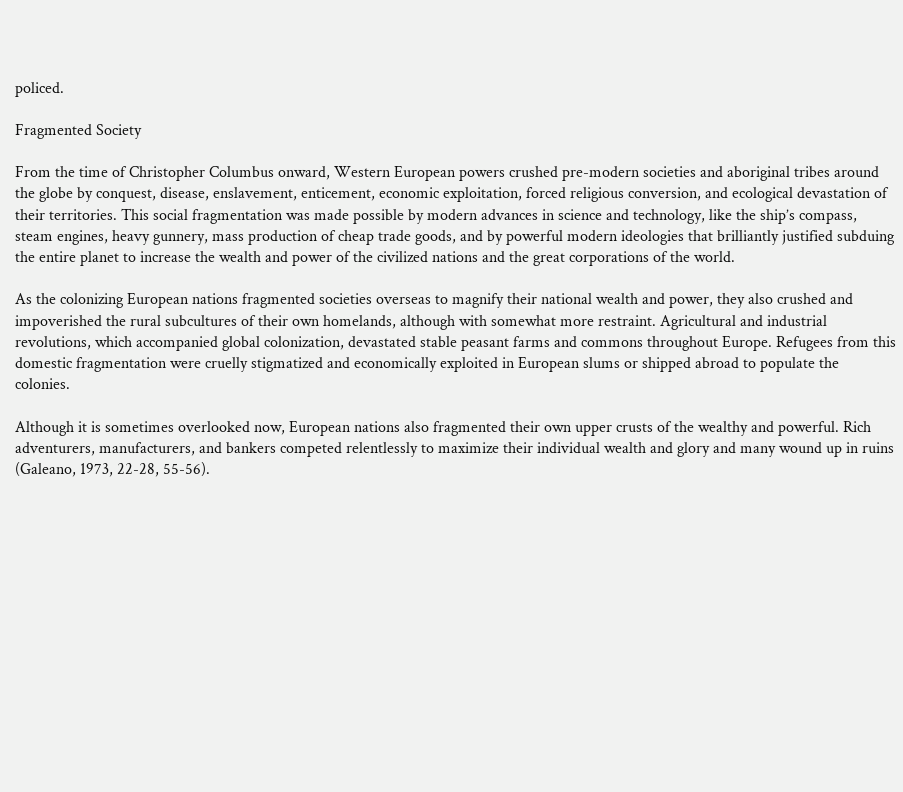policed.

Fragmented Society

From the time of Christopher Columbus onward, Western European powers crushed pre-modern societies and aboriginal tribes around the globe by conquest, disease, enslavement, enticement, economic exploitation, forced religious conversion, and ecological devastation of their territories. This social fragmentation was made possible by modern advances in science and technology, like the ship’s compass, steam engines, heavy gunnery, mass production of cheap trade goods, and by powerful modern ideologies that brilliantly justified subduing the entire planet to increase the wealth and power of the civilized nations and the great corporations of the world.

As the colonizing European nations fragmented societies overseas to magnify their national wealth and power, they also crushed and impoverished the rural subcultures of their own homelands, although with somewhat more restraint. Agricultural and industrial revolutions, which accompanied global colonization, devastated stable peasant farms and commons throughout Europe. Refugees from this domestic fragmentation were cruelly stigmatized and economically exploited in European slums or shipped abroad to populate the colonies.

Although it is sometimes overlooked now, European nations also fragmented their own upper crusts of the wealthy and powerful. Rich adventurers, manufacturers, and bankers competed relentlessly to maximize their individual wealth and glory and many wound up in ruins (Galeano, 1973, 22-28, 55-56).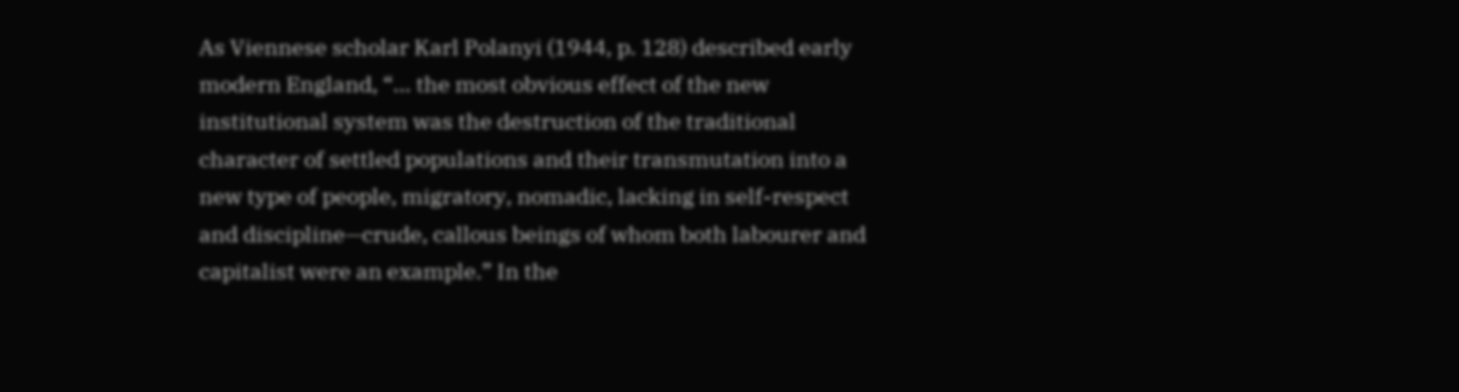As Viennese scholar Karl Polanyi (1944, p. 128) described early modern England, “... the most obvious effect of the new institutional system was the destruction of the traditional character of settled populations and their transmutation into a new type of people, migratory, nomadic, lacking in self-respect and discipline—crude, callous beings of whom both labourer and capitalist were an example.” In the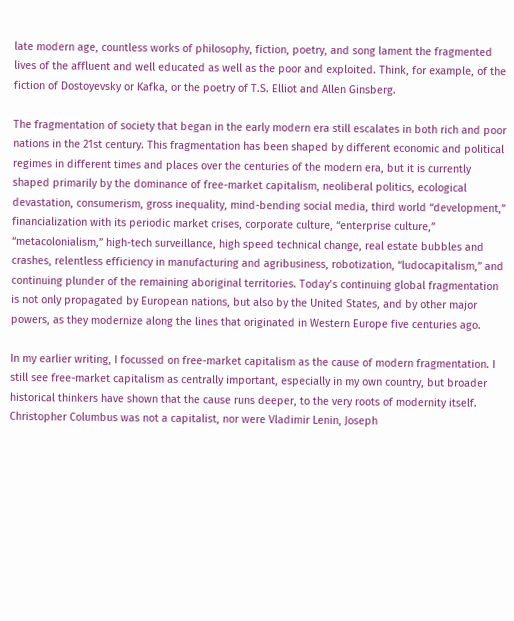late modern age, countless works of philosophy, fiction, poetry, and song lament the fragmented lives of the affluent and well educated as well as the poor and exploited. Think, for example, of the fiction of Dostoyevsky or Kafka, or the poetry of T.S. Elliot and Allen Ginsberg.

The fragmentation of society that began in the early modern era still escalates in both rich and poor nations in the 21st century. This fragmentation has been shaped by different economic and political regimes in different times and places over the centuries of the modern era, but it is currently shaped primarily by the dominance of free-market capitalism, neoliberal politics, ecological devastation, consumerism, gross inequality, mind-bending social media, third world “development,” financialization with its periodic market crises, corporate culture, “enterprise culture,” “metacolonialism,” high-tech surveillance, high speed technical change, real estate bubbles and crashes, relentless efficiency in manufacturing and agribusiness, robotization, “ludocapitalism,” and continuing plunder of the remaining aboriginal territories. Today’s continuing global fragmentation is not only propagated by European nations, but also by the United States, and by other major powers, as they modernize along the lines that originated in Western Europe five centuries ago.

In my earlier writing, I focussed on free-market capitalism as the cause of modern fragmentation. I still see free-market capitalism as centrally important, especially in my own country, but broader historical thinkers have shown that the cause runs deeper, to the very roots of modernity itself. Christopher Columbus was not a capitalist, nor were Vladimir Lenin, Joseph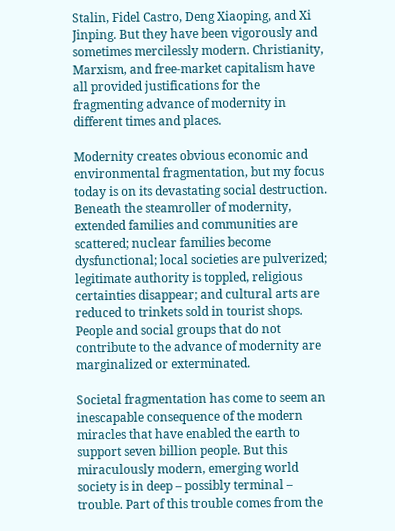Stalin, Fidel Castro, Deng Xiaoping, and Xi Jinping. But they have been vigorously and sometimes mercilessly modern. Christianity, Marxism, and free-market capitalism have all provided justifications for the fragmenting advance of modernity in different times and places.

Modernity creates obvious economic and environmental fragmentation, but my focus today is on its devastating social destruction. Beneath the steamroller of modernity, extended families and communities are scattered; nuclear families become dysfunctional; local societies are pulverized; legitimate authority is toppled, religious certainties disappear; and cultural arts are reduced to trinkets sold in tourist shops. People and social groups that do not contribute to the advance of modernity are marginalized or exterminated.

Societal fragmentation has come to seem an inescapable consequence of the modern miracles that have enabled the earth to support seven billion people. But this miraculously modern, emerging world society is in deep – possibly terminal – trouble. Part of this trouble comes from the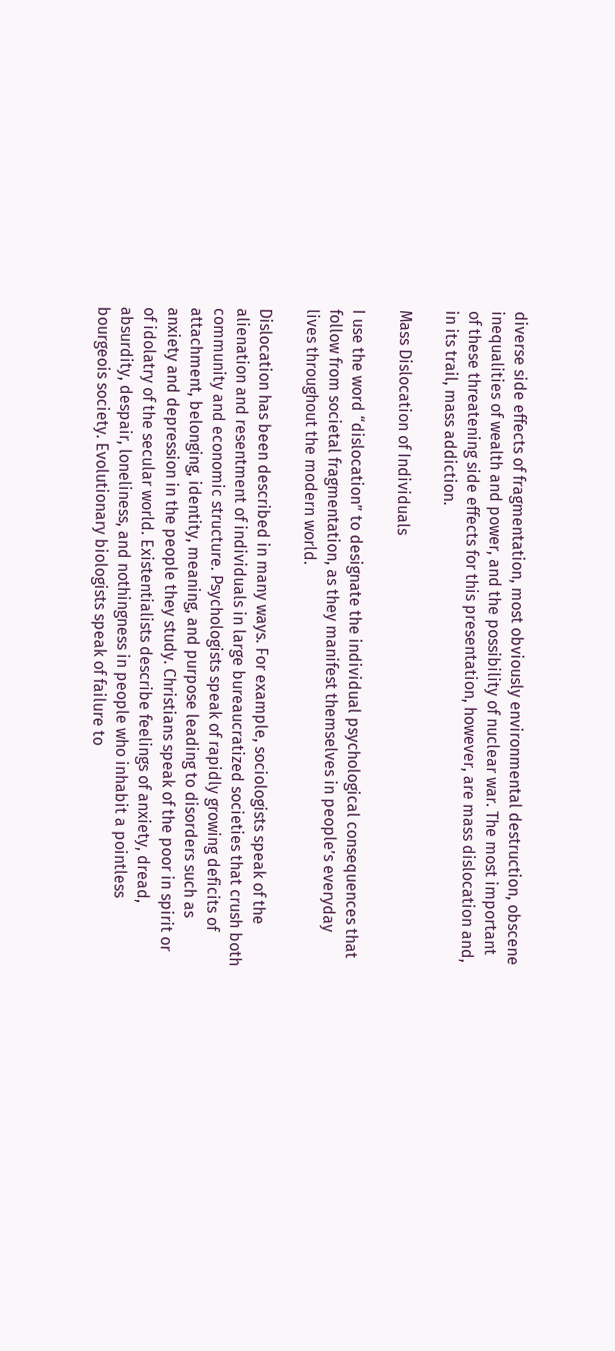diverse side effects of fragmentation, most obviously environmental destruction, obscene inequalities of wealth and power, and the possibility of nuclear war. The most important of these threatening side effects for this presentation, however, are mass dislocation and, in its trail, mass addiction.

Mass Dislocation of Individuals

I use the word “dislocation” to designate the individual psychological consequences that follow from societal fragmentation, as they manifest themselves in people’s everyday lives throughout the modern world.

Dislocation has been described in many ways. For example, sociologists speak of the alienation and resentment of individuals in large bureaucratized societies that crush both community and economic structure. Psychologists speak of rapidly growing deficits of attachment, belonging, identity, meaning, and purpose leading to disorders such as anxiety and depression in the people they study. Christians speak of the poor in spirit or of idolatry of the secular world. Existentialists describe feelings of anxiety, dread, absurdity, despair, loneliness, and nothingness in people who inhabit a pointless bourgeois society. Evolutionary biologists speak of failure to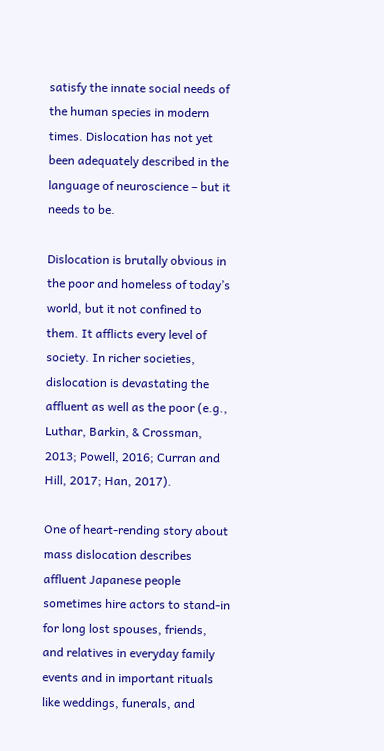satisfy the innate social needs of the human species in modern times. Dislocation has not yet been adequately described in the language of neuroscience – but it needs to be.

Dislocation is brutally obvious in the poor and homeless of today’s world, but it not confined to them. It afflicts every level of society. In richer societies, dislocation is devastating the affluent as well as the poor (e.g., Luthar, Barkin, & Crossman, 2013; Powell, 2016; Curran and Hill, 2017; Han, 2017).

One of heart-rending story about mass dislocation describes affluent Japanese people sometimes hire actors to stand-in for long lost spouses, friends, and relatives in everyday family events and in important rituals like weddings, funerals, and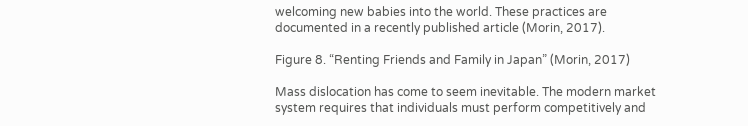welcoming new babies into the world. These practices are documented in a recently published article (Morin, 2017).

Figure 8. “Renting Friends and Family in Japan” (Morin, 2017)

Mass dislocation has come to seem inevitable. The modern market system requires that individuals must perform competitively and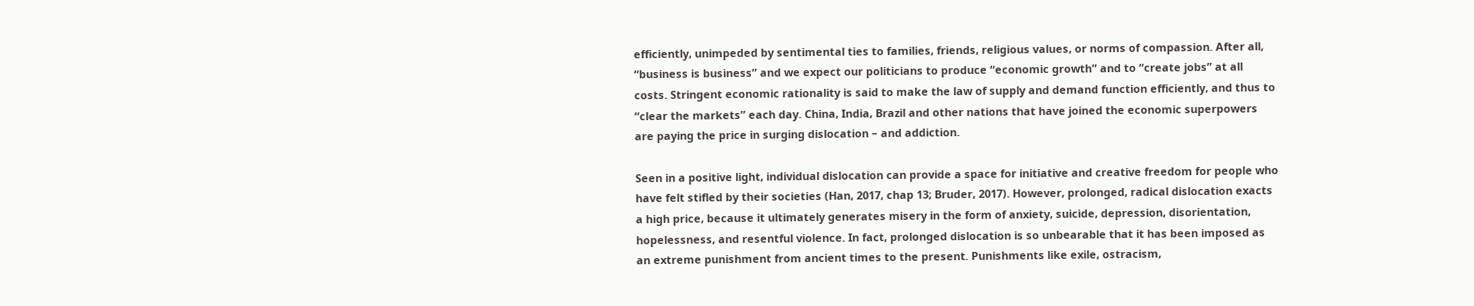efficiently, unimpeded by sentimental ties to families, friends, religious values, or norms of compassion. After all, “business is business” and we expect our politicians to produce “economic growth” and to “create jobs” at all costs. Stringent economic rationality is said to make the law of supply and demand function efficiently, and thus to “clear the markets” each day. China, India, Brazil and other nations that have joined the economic superpowers are paying the price in surging dislocation – and addiction.

Seen in a positive light, individual dislocation can provide a space for initiative and creative freedom for people who have felt stifled by their societies (Han, 2017, chap 13; Bruder, 2017). However, prolonged, radical dislocation exacts a high price, because it ultimately generates misery in the form of anxiety, suicide, depression, disorientation, hopelessness, and resentful violence. In fact, prolonged dislocation is so unbearable that it has been imposed as an extreme punishment from ancient times to the present. Punishments like exile, ostracism,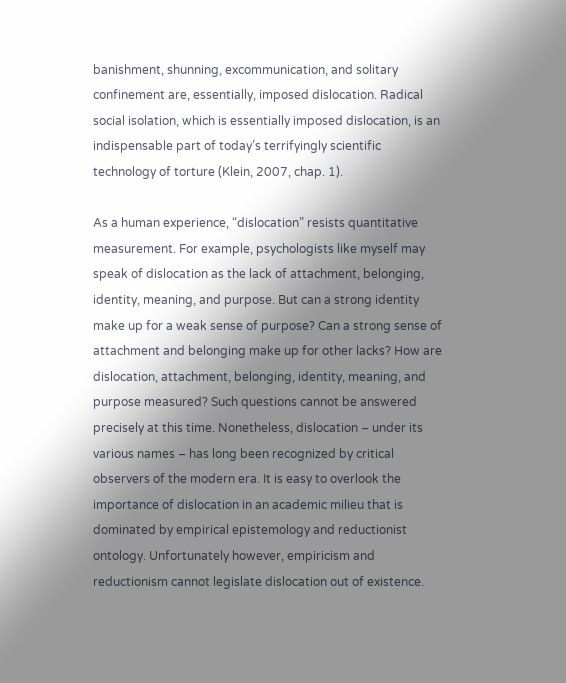banishment, shunning, excommunication, and solitary confinement are, essentially, imposed dislocation. Radical social isolation, which is essentially imposed dislocation, is an indispensable part of today’s terrifyingly scientific technology of torture (Klein, 2007, chap. 1).

As a human experience, “dislocation” resists quantitative measurement. For example, psychologists like myself may speak of dislocation as the lack of attachment, belonging, identity, meaning, and purpose. But can a strong identity make up for a weak sense of purpose? Can a strong sense of attachment and belonging make up for other lacks? How are dislocation, attachment, belonging, identity, meaning, and purpose measured? Such questions cannot be answered precisely at this time. Nonetheless, dislocation – under its various names – has long been recognized by critical observers of the modern era. It is easy to overlook the importance of dislocation in an academic milieu that is dominated by empirical epistemology and reductionist ontology. Unfortunately however, empiricism and reductionism cannot legislate dislocation out of existence.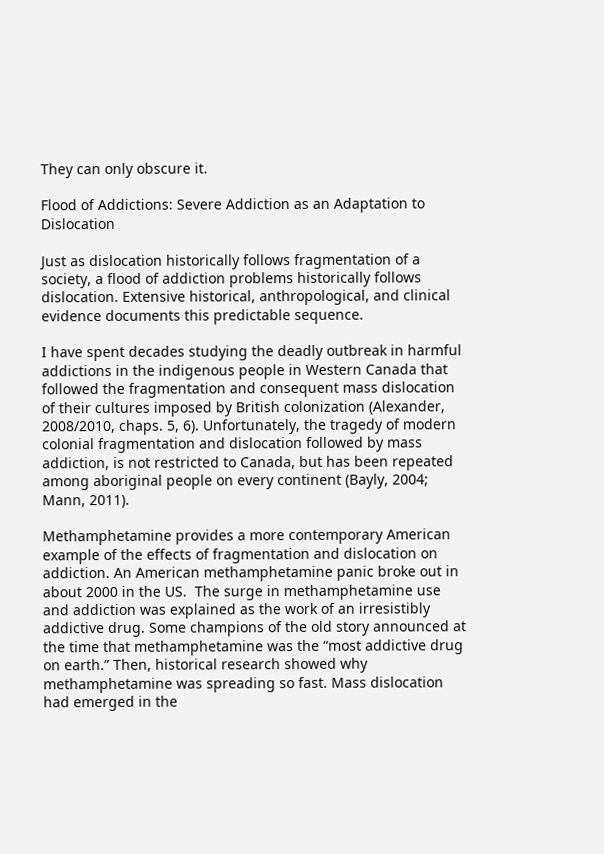They can only obscure it.

Flood of Addictions: Severe Addiction as an Adaptation to Dislocation

Just as dislocation historically follows fragmentation of a society, a flood of addiction problems historically follows dislocation. Extensive historical, anthropological, and clinical evidence documents this predictable sequence.

I have spent decades studying the deadly outbreak in harmful addictions in the indigenous people in Western Canada that followed the fragmentation and consequent mass dislocation of their cultures imposed by British colonization (Alexander, 2008/2010, chaps. 5, 6). Unfortunately, the tragedy of modern colonial fragmentation and dislocation followed by mass addiction, is not restricted to Canada, but has been repeated among aboriginal people on every continent (Bayly, 2004; Mann, 2011).

Methamphetamine provides a more contemporary American example of the effects of fragmentation and dislocation on addiction. An American methamphetamine panic broke out in about 2000 in the US.  The surge in methamphetamine use and addiction was explained as the work of an irresistibly addictive drug. Some champions of the old story announced at the time that methamphetamine was the “most addictive drug on earth.” Then, historical research showed why methamphetamine was spreading so fast. Mass dislocation had emerged in the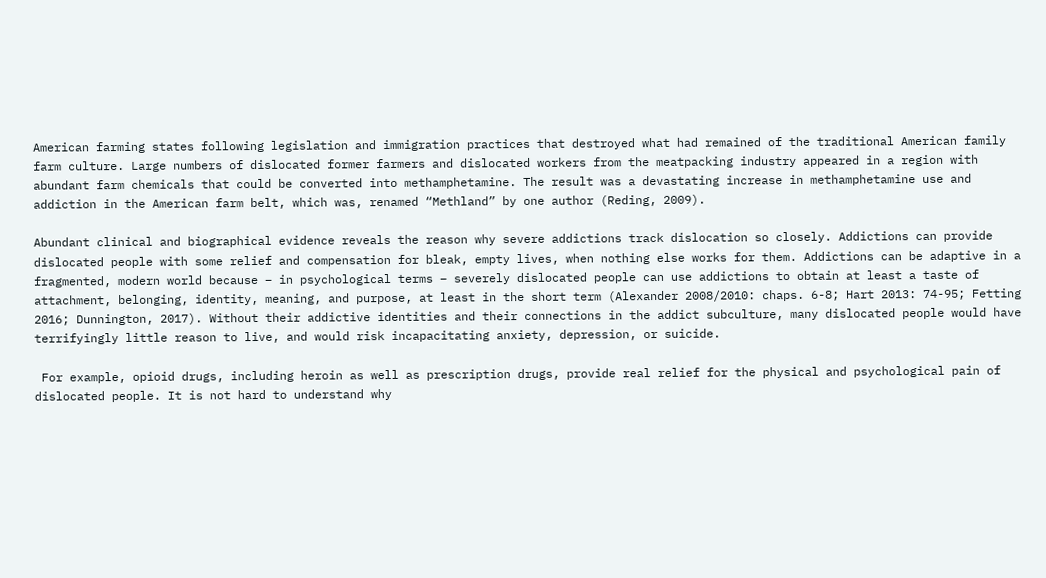American farming states following legislation and immigration practices that destroyed what had remained of the traditional American family farm culture. Large numbers of dislocated former farmers and dislocated workers from the meatpacking industry appeared in a region with abundant farm chemicals that could be converted into methamphetamine. The result was a devastating increase in methamphetamine use and addiction in the American farm belt, which was, renamed “Methland” by one author (Reding, 2009).

Abundant clinical and biographical evidence reveals the reason why severe addictions track dislocation so closely. Addictions can provide dislocated people with some relief and compensation for bleak, empty lives, when nothing else works for them. Addictions can be adaptive in a fragmented, modern world because – in psychological terms – severely dislocated people can use addictions to obtain at least a taste of attachment, belonging, identity, meaning, and purpose, at least in the short term (Alexander 2008/2010: chaps. 6-8; Hart 2013: 74-95; Fetting 2016; Dunnington, 2017). Without their addictive identities and their connections in the addict subculture, many dislocated people would have terrifyingly little reason to live, and would risk incapacitating anxiety, depression, or suicide.

 For example, opioid drugs, including heroin as well as prescription drugs, provide real relief for the physical and psychological pain of dislocated people. It is not hard to understand why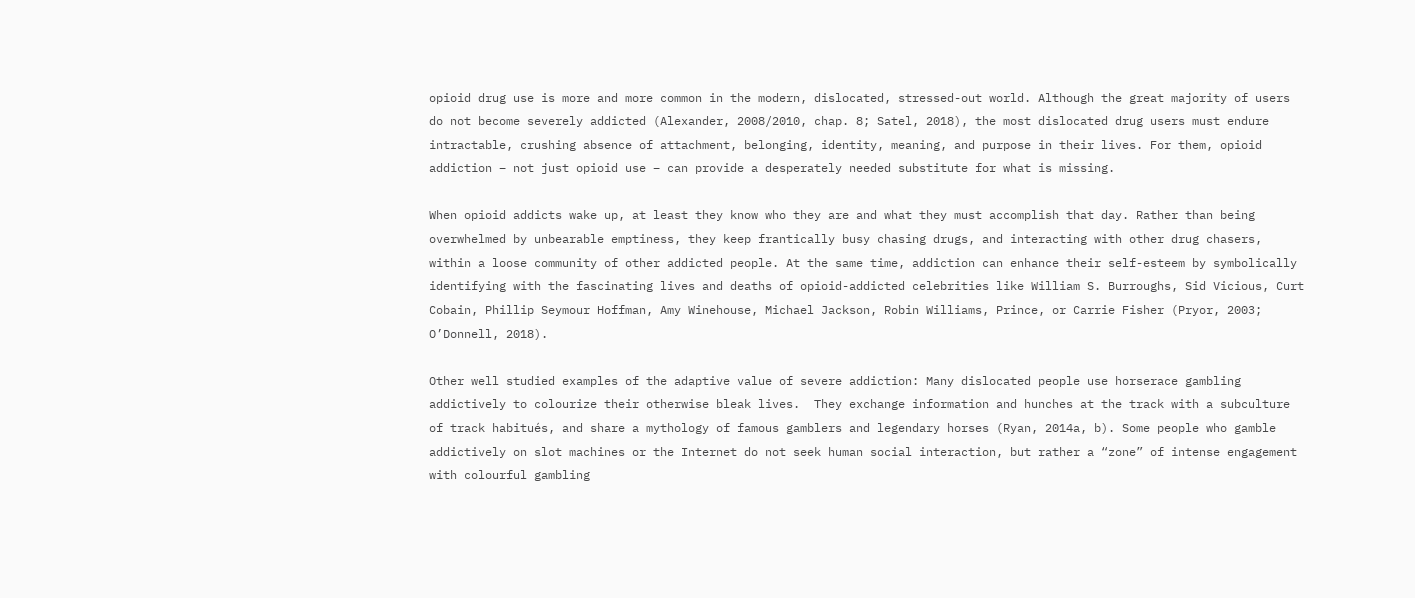opioid drug use is more and more common in the modern, dislocated, stressed-out world. Although the great majority of users do not become severely addicted (Alexander, 2008/2010, chap. 8; Satel, 2018), the most dislocated drug users must endure intractable, crushing absence of attachment, belonging, identity, meaning, and purpose in their lives. For them, opioid addiction – not just opioid use – can provide a desperately needed substitute for what is missing.

When opioid addicts wake up, at least they know who they are and what they must accomplish that day. Rather than being overwhelmed by unbearable emptiness, they keep frantically busy chasing drugs, and interacting with other drug chasers, within a loose community of other addicted people. At the same time, addiction can enhance their self-esteem by symbolically identifying with the fascinating lives and deaths of opioid-addicted celebrities like William S. Burroughs, Sid Vicious, Curt Cobain, Phillip Seymour Hoffman, Amy Winehouse, Michael Jackson, Robin Williams, Prince, or Carrie Fisher (Pryor, 2003; O’Donnell, 2018).

Other well studied examples of the adaptive value of severe addiction: Many dislocated people use horserace gambling addictively to colourize their otherwise bleak lives.  They exchange information and hunches at the track with a subculture of track habitués, and share a mythology of famous gamblers and legendary horses (Ryan, 2014a, b). Some people who gamble addictively on slot machines or the Internet do not seek human social interaction, but rather a “zone” of intense engagement with colourful gambling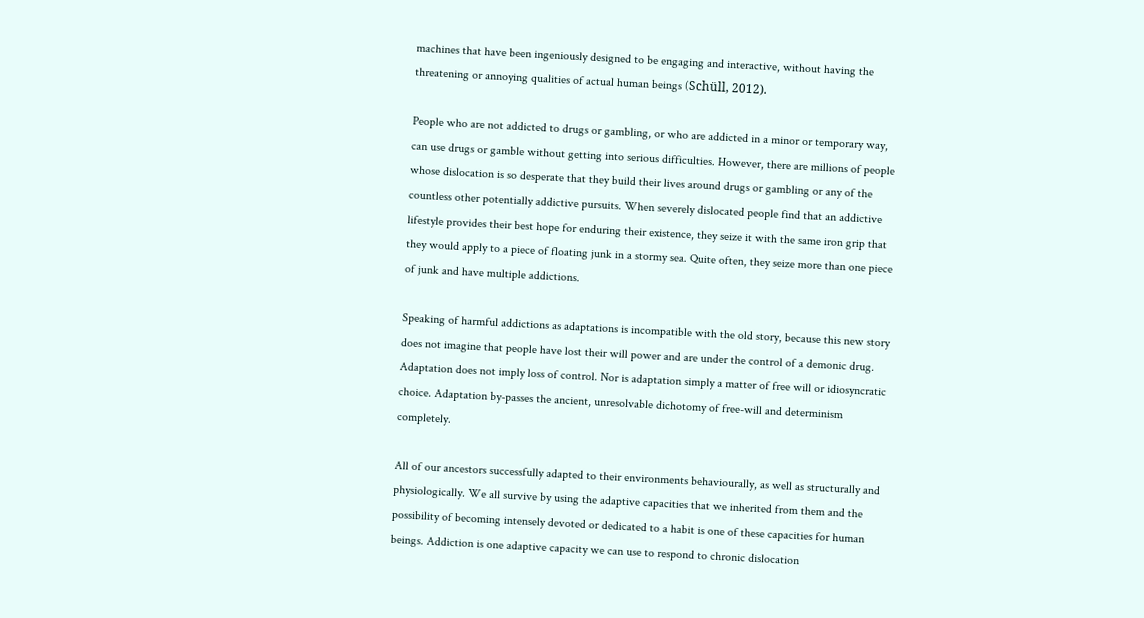machines that have been ingeniously designed to be engaging and interactive, without having the threatening or annoying qualities of actual human beings (Schüll, 2012).

People who are not addicted to drugs or gambling, or who are addicted in a minor or temporary way, can use drugs or gamble without getting into serious difficulties. However, there are millions of people whose dislocation is so desperate that they build their lives around drugs or gambling or any of the countless other potentially addictive pursuits. When severely dislocated people find that an addictive lifestyle provides their best hope for enduring their existence, they seize it with the same iron grip that they would apply to a piece of floating junk in a stormy sea. Quite often, they seize more than one piece of junk and have multiple addictions.

Speaking of harmful addictions as adaptations is incompatible with the old story, because this new story does not imagine that people have lost their will power and are under the control of a demonic drug. Adaptation does not imply loss of control. Nor is adaptation simply a matter of free will or idiosyncratic choice. Adaptation by-passes the ancient, unresolvable dichotomy of free-will and determinism completely.

All of our ancestors successfully adapted to their environments behaviourally, as well as structurally and physiologically. We all survive by using the adaptive capacities that we inherited from them and the possibility of becoming intensely devoted or dedicated to a habit is one of these capacities for human beings. Addiction is one adaptive capacity we can use to respond to chronic dislocation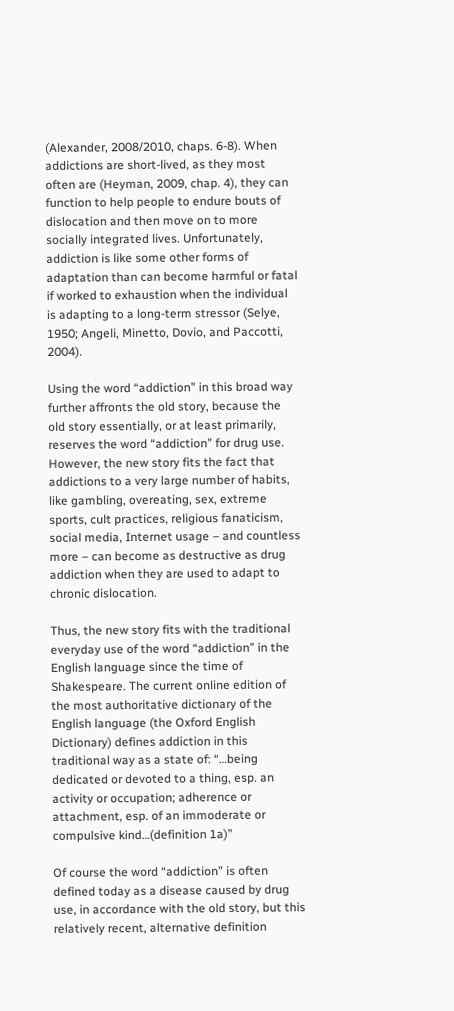(Alexander, 2008/2010, chaps. 6-8). When addictions are short-lived, as they most often are (Heyman, 2009, chap. 4), they can function to help people to endure bouts of dislocation and then move on to more socially integrated lives. Unfortunately, addiction is like some other forms of adaptation than can become harmful or fatal if worked to exhaustion when the individual is adapting to a long-term stressor (Selye, 1950; Angeli, Minetto, Dovio, and Paccotti, 2004).

Using the word “addiction” in this broad way further affronts the old story, because the old story essentially, or at least primarily, reserves the word “addiction” for drug use. However, the new story fits the fact that addictions to a very large number of habits, like gambling, overeating, sex, extreme sports, cult practices, religious fanaticism, social media, Internet usage – and countless more – can become as destructive as drug addiction when they are used to adapt to chronic dislocation.

Thus, the new story fits with the traditional everyday use of the word “addiction” in the English language since the time of Shakespeare. The current online edition of the most authoritative dictionary of the English language (the Oxford English Dictionary) defines addiction in this traditional way as a state of: “…being dedicated or devoted to a thing, esp. an activity or occupation; adherence or attachment, esp. of an immoderate or compulsive kind…(definition 1a)”

Of course the word “addiction” is often defined today as a disease caused by drug use, in accordance with the old story, but this relatively recent, alternative definition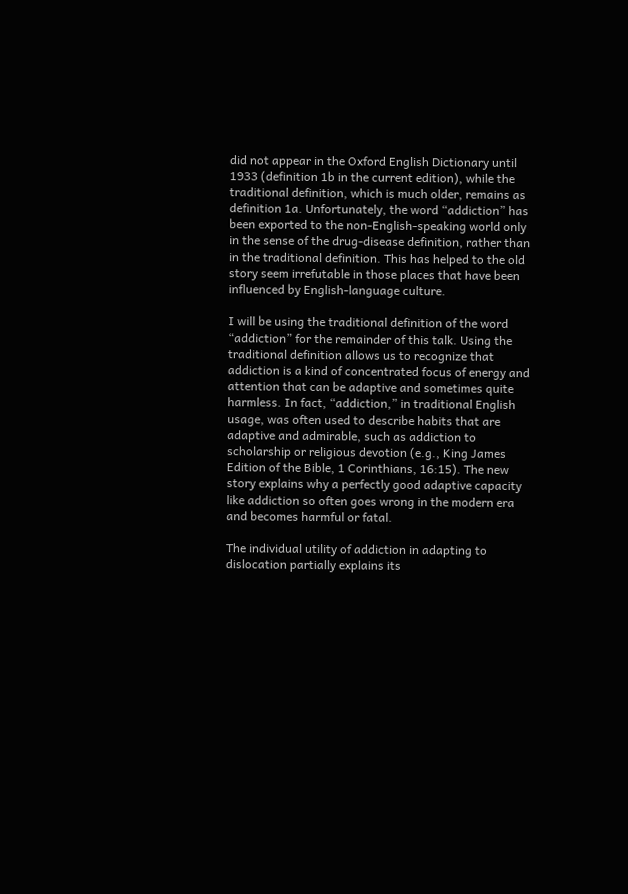did not appear in the Oxford English Dictionary until 1933 (definition 1b in the current edition), while the traditional definition, which is much older, remains as definition 1a. Unfortunately, the word “addiction” has been exported to the non-English-speaking world only in the sense of the drug-disease definition, rather than in the traditional definition. This has helped to the old story seem irrefutable in those places that have been influenced by English-language culture.

I will be using the traditional definition of the word “addiction” for the remainder of this talk. Using the traditional definition allows us to recognize that addiction is a kind of concentrated focus of energy and attention that can be adaptive and sometimes quite harmless. In fact, “addiction,” in traditional English usage, was often used to describe habits that are adaptive and admirable, such as addiction to scholarship or religious devotion (e.g., King James Edition of the Bible, 1 Corinthians, 16:15). The new story explains why a perfectly good adaptive capacity like addiction so often goes wrong in the modern era and becomes harmful or fatal.

The individual utility of addiction in adapting to dislocation partially explains its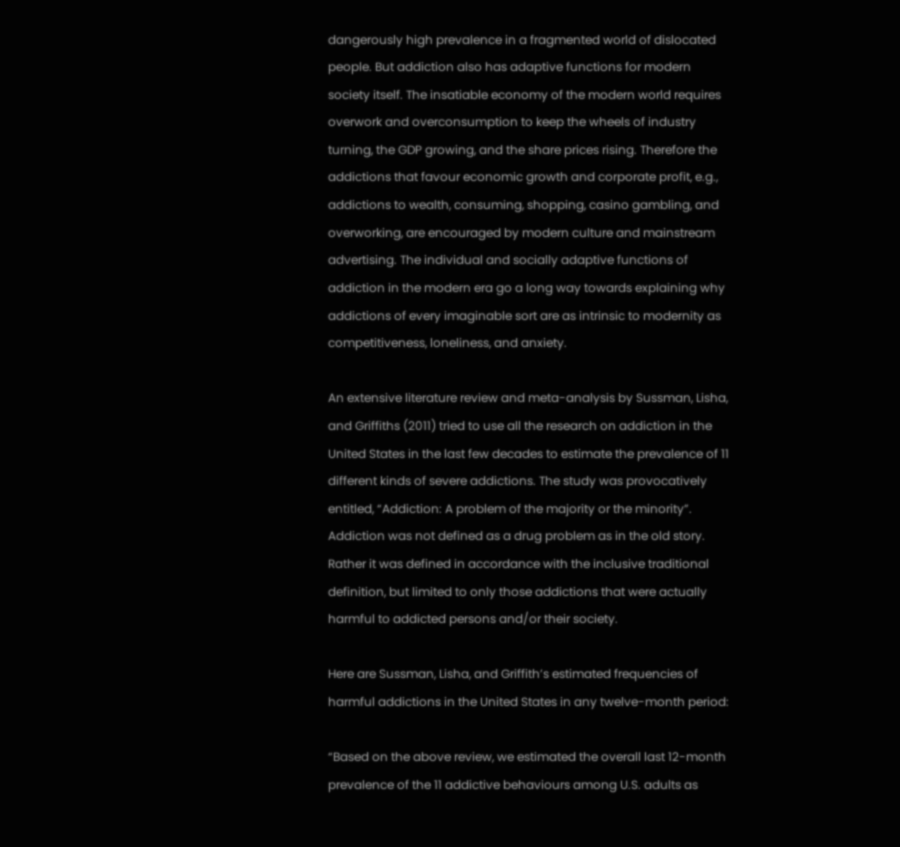dangerously high prevalence in a fragmented world of dislocated people. But addiction also has adaptive functions for modern society itself. The insatiable economy of the modern world requires overwork and overconsumption to keep the wheels of industry turning, the GDP growing, and the share prices rising. Therefore the addictions that favour economic growth and corporate profit, e.g., addictions to wealth, consuming, shopping, casino gambling, and overworking, are encouraged by modern culture and mainstream advertising. The individual and socially adaptive functions of addiction in the modern era go a long way towards explaining why addictions of every imaginable sort are as intrinsic to modernity as competitiveness, loneliness, and anxiety.

An extensive literature review and meta-analysis by Sussman, Lisha, and Griffiths (2011) tried to use all the research on addiction in the United States in the last few decades to estimate the prevalence of 11 different kinds of severe addictions. The study was provocatively entitled, “Addiction: A problem of the majority or the minority”. Addiction was not defined as a drug problem as in the old story. Rather it was defined in accordance with the inclusive traditional definition, but limited to only those addictions that were actually harmful to addicted persons and/or their society.

Here are Sussman, Lisha, and Griffith’s estimated frequencies of harmful addictions in the United States in any twelve-month period:

“Based on the above review, we estimated the overall last 12-month prevalence of the 11 addictive behaviours among U.S. adults as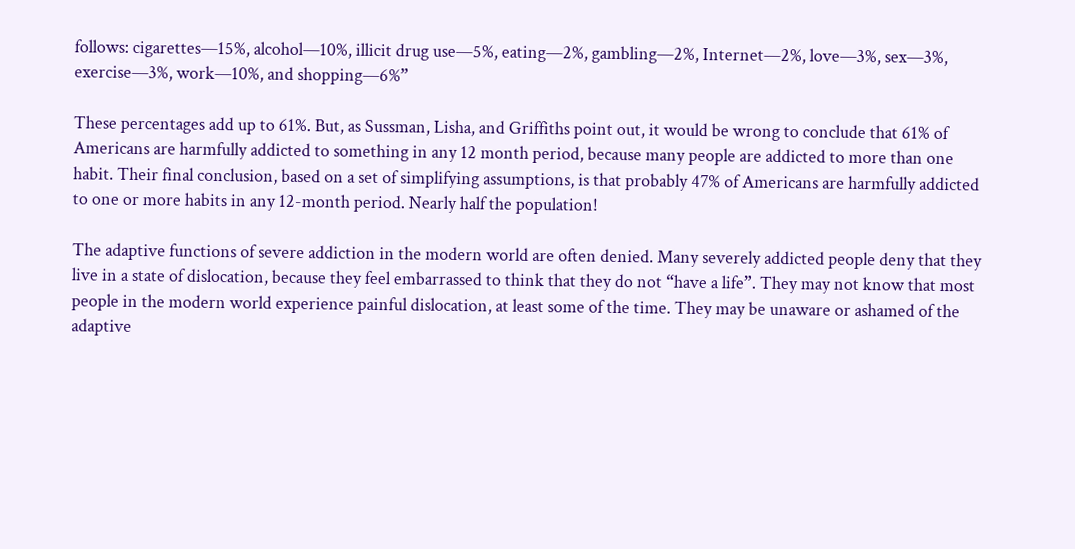follows: cigarettes—15%, alcohol—10%, illicit drug use—5%, eating—2%, gambling—2%, Internet—2%, love—3%, sex—3%, exercise—3%, work—10%, and shopping—6%”

These percentages add up to 61%. But, as Sussman, Lisha, and Griffiths point out, it would be wrong to conclude that 61% of Americans are harmfully addicted to something in any 12 month period, because many people are addicted to more than one habit. Their final conclusion, based on a set of simplifying assumptions, is that probably 47% of Americans are harmfully addicted to one or more habits in any 12-month period. Nearly half the population!

The adaptive functions of severe addiction in the modern world are often denied. Many severely addicted people deny that they live in a state of dislocation, because they feel embarrassed to think that they do not “have a life”. They may not know that most people in the modern world experience painful dislocation, at least some of the time. They may be unaware or ashamed of the adaptive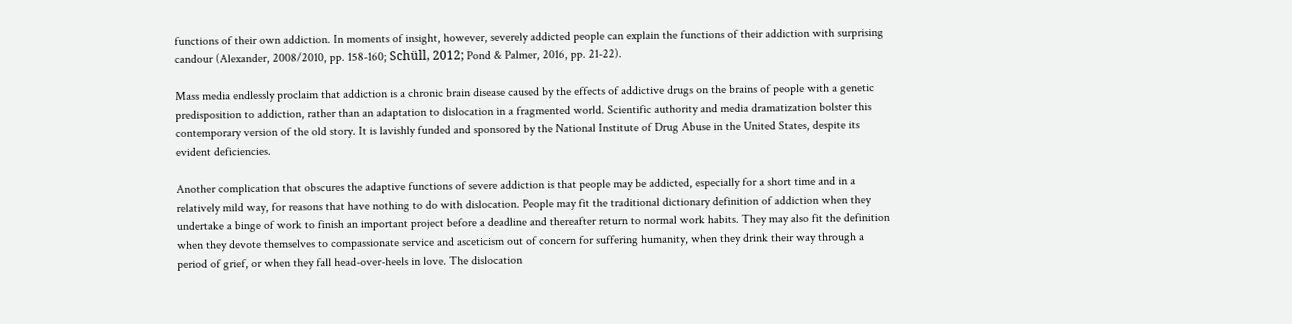functions of their own addiction. In moments of insight, however, severely addicted people can explain the functions of their addiction with surprising candour (Alexander, 2008/2010, pp. 158-160; Schüll, 2012; Pond & Palmer, 2016, pp. 21-22).

Mass media endlessly proclaim that addiction is a chronic brain disease caused by the effects of addictive drugs on the brains of people with a genetic predisposition to addiction, rather than an adaptation to dislocation in a fragmented world. Scientific authority and media dramatization bolster this contemporary version of the old story. It is lavishly funded and sponsored by the National Institute of Drug Abuse in the United States, despite its evident deficiencies.

Another complication that obscures the adaptive functions of severe addiction is that people may be addicted, especially for a short time and in a relatively mild way, for reasons that have nothing to do with dislocation. People may fit the traditional dictionary definition of addiction when they undertake a binge of work to finish an important project before a deadline and thereafter return to normal work habits. They may also fit the definition when they devote themselves to compassionate service and asceticism out of concern for suffering humanity, when they drink their way through a period of grief, or when they fall head-over-heels in love. The dislocation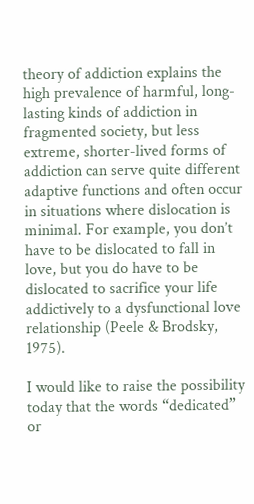theory of addiction explains the high prevalence of harmful, long-lasting kinds of addiction in fragmented society, but less extreme, shorter-lived forms of addiction can serve quite different adaptive functions and often occur in situations where dislocation is minimal. For example, you don’t have to be dislocated to fall in love, but you do have to be dislocated to sacrifice your life addictively to a dysfunctional love relationship (Peele & Brodsky, 1975).

I would like to raise the possibility today that the words “dedicated” or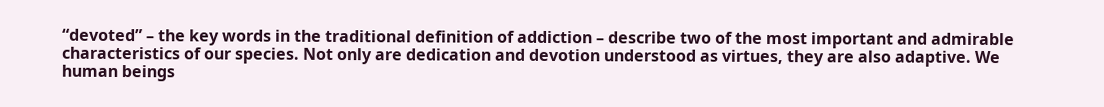“devoted” – the key words in the traditional definition of addiction – describe two of the most important and admirable characteristics of our species. Not only are dedication and devotion understood as virtues, they are also adaptive. We human beings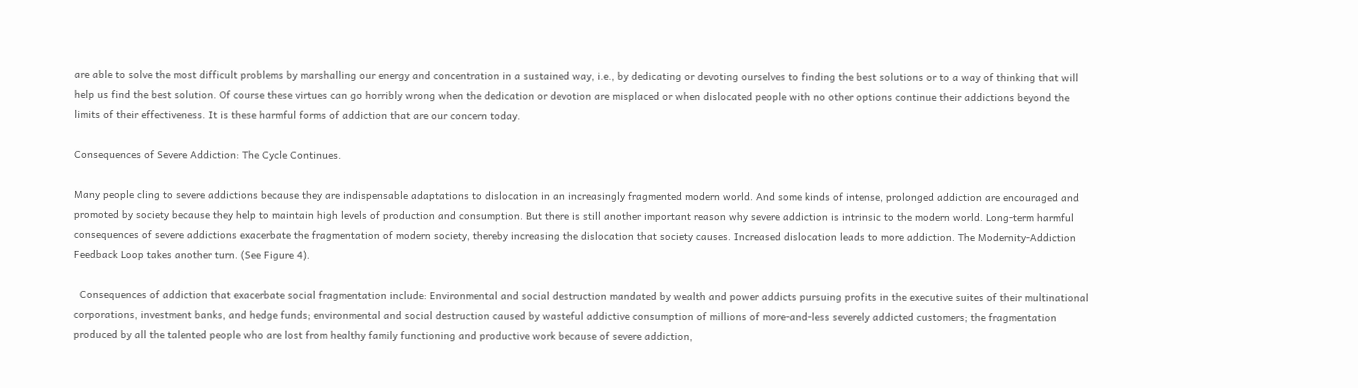are able to solve the most difficult problems by marshalling our energy and concentration in a sustained way, i.e., by dedicating or devoting ourselves to finding the best solutions or to a way of thinking that will help us find the best solution. Of course these virtues can go horribly wrong when the dedication or devotion are misplaced or when dislocated people with no other options continue their addictions beyond the limits of their effectiveness. It is these harmful forms of addiction that are our concern today.

Consequences of Severe Addiction: The Cycle Continues.

Many people cling to severe addictions because they are indispensable adaptations to dislocation in an increasingly fragmented modern world. And some kinds of intense, prolonged addiction are encouraged and promoted by society because they help to maintain high levels of production and consumption. But there is still another important reason why severe addiction is intrinsic to the modern world. Long-term harmful consequences of severe addictions exacerbate the fragmentation of modern society, thereby increasing the dislocation that society causes. Increased dislocation leads to more addiction. The Modernity-Addiction Feedback Loop takes another turn. (See Figure 4).

  Consequences of addiction that exacerbate social fragmentation include: Environmental and social destruction mandated by wealth and power addicts pursuing profits in the executive suites of their multinational corporations, investment banks, and hedge funds; environmental and social destruction caused by wasteful addictive consumption of millions of more-and-less severely addicted customers; the fragmentation produced by all the talented people who are lost from healthy family functioning and productive work because of severe addiction,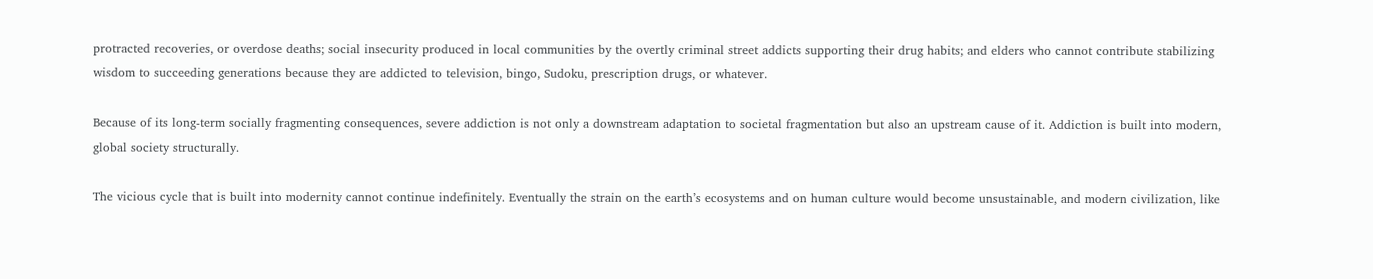protracted recoveries, or overdose deaths; social insecurity produced in local communities by the overtly criminal street addicts supporting their drug habits; and elders who cannot contribute stabilizing wisdom to succeeding generations because they are addicted to television, bingo, Sudoku, prescription drugs, or whatever.

Because of its long-term socially fragmenting consequences, severe addiction is not only a downstream adaptation to societal fragmentation but also an upstream cause of it. Addiction is built into modern, global society structurally.

The vicious cycle that is built into modernity cannot continue indefinitely. Eventually the strain on the earth’s ecosystems and on human culture would become unsustainable, and modern civilization, like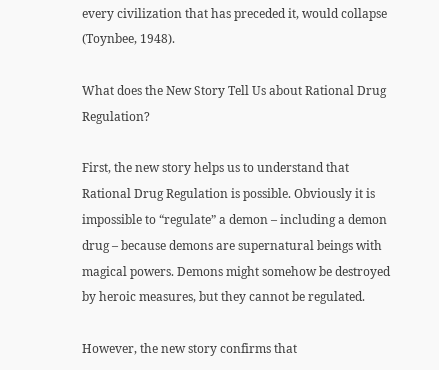every civilization that has preceded it, would collapse (Toynbee, 1948).

What does the New Story Tell Us about Rational Drug Regulation?

First, the new story helps us to understand that Rational Drug Regulation is possible. Obviously it is impossible to “regulate” a demon – including a demon drug – because demons are supernatural beings with magical powers. Demons might somehow be destroyed by heroic measures, but they cannot be regulated.

However, the new story confirms that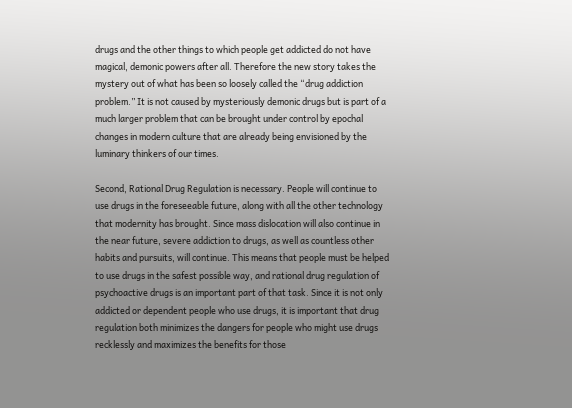drugs and the other things to which people get addicted do not have magical, demonic powers after all. Therefore the new story takes the mystery out of what has been so loosely called the “drug addiction problem.” It is not caused by mysteriously demonic drugs but is part of a much larger problem that can be brought under control by epochal changes in modern culture that are already being envisioned by the luminary thinkers of our times.

Second, Rational Drug Regulation is necessary. People will continue to use drugs in the foreseeable future, along with all the other technology that modernity has brought. Since mass dislocation will also continue in the near future, severe addiction to drugs, as well as countless other habits and pursuits, will continue. This means that people must be helped to use drugs in the safest possible way, and rational drug regulation of psychoactive drugs is an important part of that task. Since it is not only addicted or dependent people who use drugs, it is important that drug regulation both minimizes the dangers for people who might use drugs recklessly and maximizes the benefits for those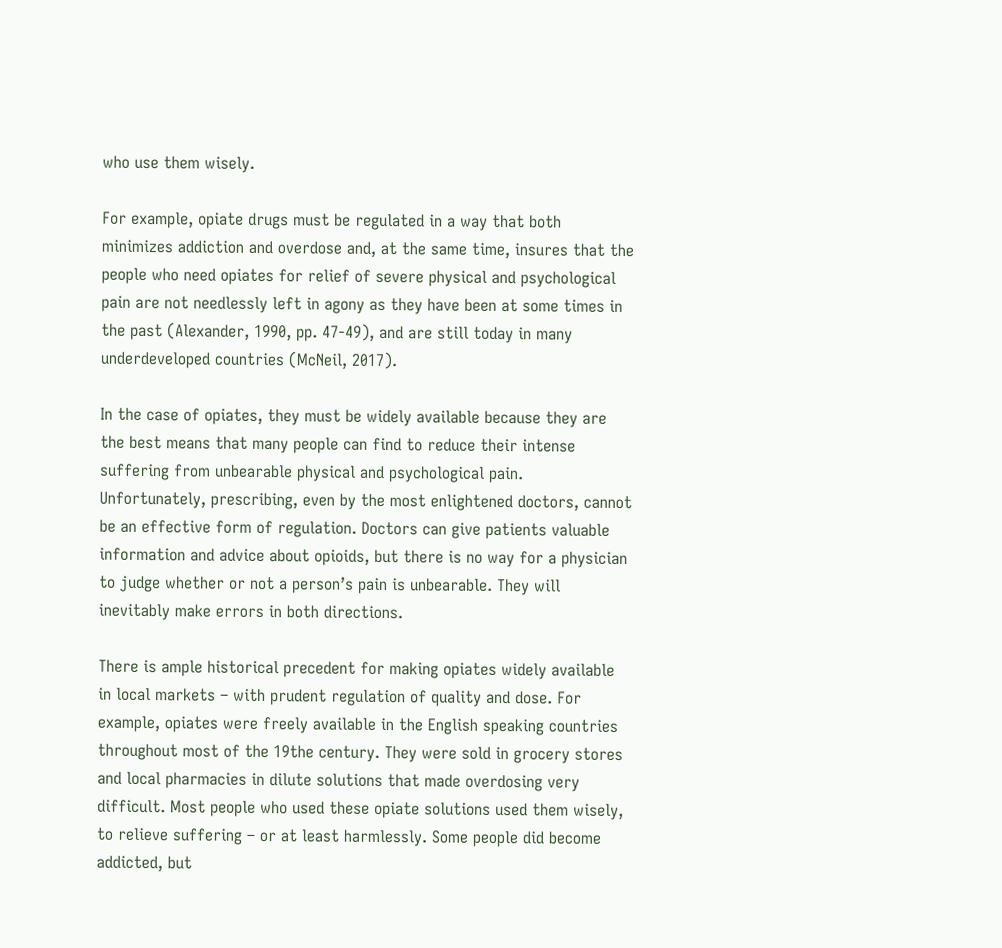who use them wisely.

For example, opiate drugs must be regulated in a way that both minimizes addiction and overdose and, at the same time, insures that the people who need opiates for relief of severe physical and psychological pain are not needlessly left in agony as they have been at some times in the past (Alexander, 1990, pp. 47-49), and are still today in many underdeveloped countries (McNeil, 2017).

In the case of opiates, they must be widely available because they are the best means that many people can find to reduce their intense suffering from unbearable physical and psychological pain. Unfortunately, prescribing, even by the most enlightened doctors, cannot be an effective form of regulation. Doctors can give patients valuable information and advice about opioids, but there is no way for a physician to judge whether or not a person’s pain is unbearable. They will inevitably make errors in both directions.

There is ample historical precedent for making opiates widely available in local markets – with prudent regulation of quality and dose. For example, opiates were freely available in the English speaking countries throughout most of the 19the century. They were sold in grocery stores and local pharmacies in dilute solutions that made overdosing very difficult. Most people who used these opiate solutions used them wisely, to relieve suffering – or at least harmlessly. Some people did become addicted, but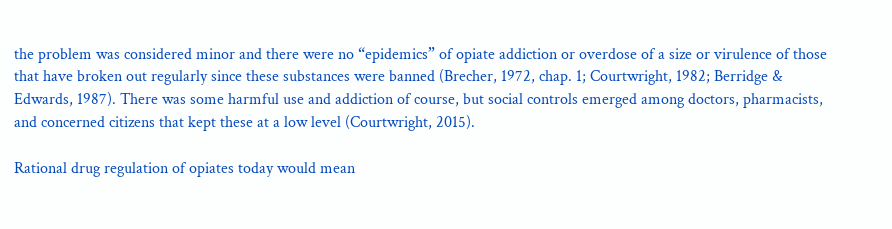the problem was considered minor and there were no “epidemics” of opiate addiction or overdose of a size or virulence of those that have broken out regularly since these substances were banned (Brecher, 1972, chap. 1; Courtwright, 1982; Berridge & Edwards, 1987). There was some harmful use and addiction of course, but social controls emerged among doctors, pharmacists, and concerned citizens that kept these at a low level (Courtwright, 2015).

Rational drug regulation of opiates today would mean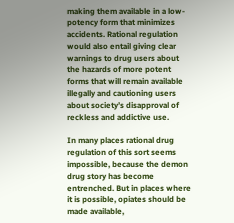making them available in a low-potency form that minimizes accidents. Rational regulation would also entail giving clear warnings to drug users about the hazards of more potent forms that will remain available illegally and cautioning users about society’s disapproval of reckless and addictive use.

In many places rational drug regulation of this sort seems impossible, because the demon drug story has become entrenched. But in places where it is possible, opiates should be made available,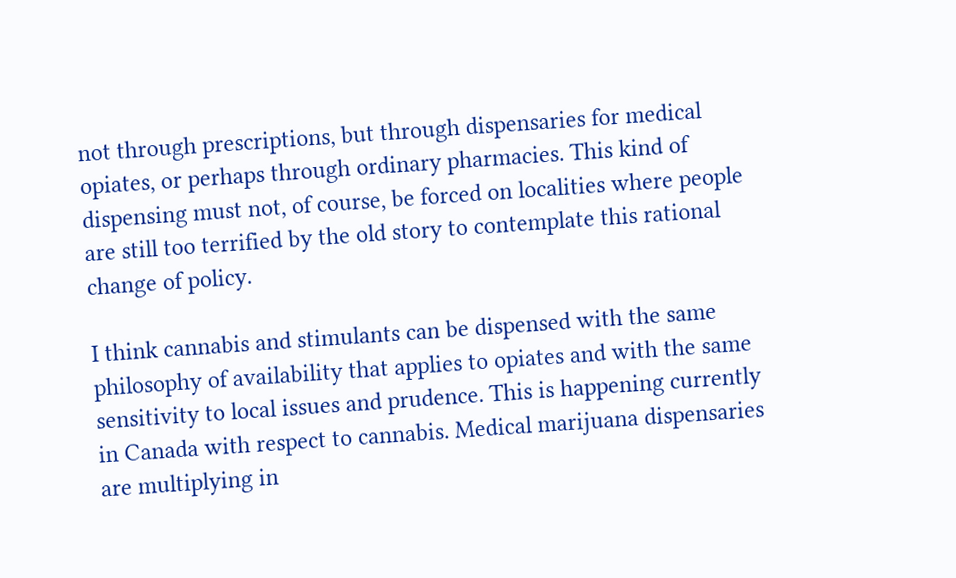not through prescriptions, but through dispensaries for medical opiates, or perhaps through ordinary pharmacies. This kind of dispensing must not, of course, be forced on localities where people are still too terrified by the old story to contemplate this rational change of policy.

I think cannabis and stimulants can be dispensed with the same philosophy of availability that applies to opiates and with the same sensitivity to local issues and prudence. This is happening currently in Canada with respect to cannabis. Medical marijuana dispensaries are multiplying in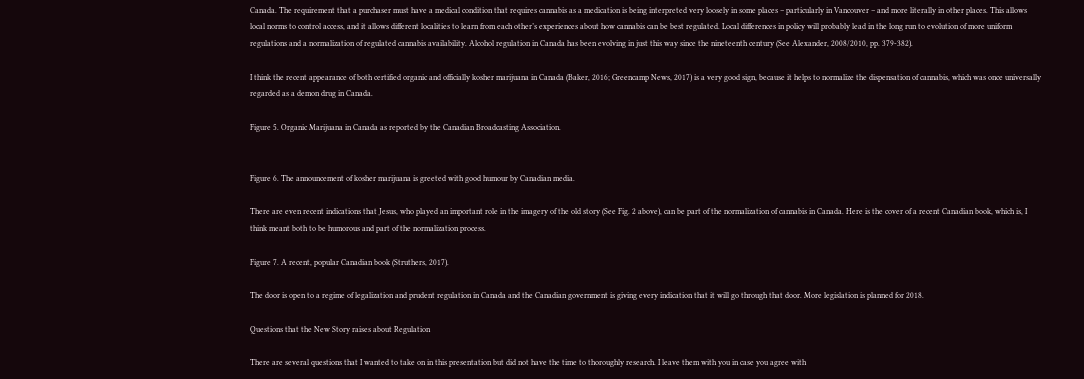Canada. The requirement that a purchaser must have a medical condition that requires cannabis as a medication is being interpreted very loosely in some places – particularly in Vancouver – and more literally in other places. This allows local norms to control access, and it allows different localities to learn from each other’s experiences about how cannabis can be best regulated. Local differences in policy will probably lead in the long run to evolution of more uniform regulations and a normalization of regulated cannabis availability. Alcohol regulation in Canada has been evolving in just this way since the nineteenth century (See Alexander, 2008/2010, pp. 379-382).

I think the recent appearance of both certified organic and officially kosher marijuana in Canada (Baker, 2016; Greencamp News, 2017) is a very good sign, because it helps to normalize the dispensation of cannabis, which was once universally regarded as a demon drug in Canada.

Figure 5. Organic Marijuana in Canada as reported by the Canadian Broadcasting Association.


Figure 6. The announcement of kosher marijuana is greeted with good humour by Canadian media.

There are even recent indications that Jesus, who played an important role in the imagery of the old story (See Fig. 2 above), can be part of the normalization of cannabis in Canada. Here is the cover of a recent Canadian book, which is, I think meant both to be humorous and part of the normalization process.

Figure 7. A recent, popular Canadian book (Struthers, 2017).

The door is open to a regime of legalization and prudent regulation in Canada and the Canadian government is giving every indication that it will go through that door. More legislation is planned for 2018.

Questions that the New Story raises about Regulation

There are several questions that I wanted to take on in this presentation but did not have the time to thoroughly research. I leave them with you in case you agree with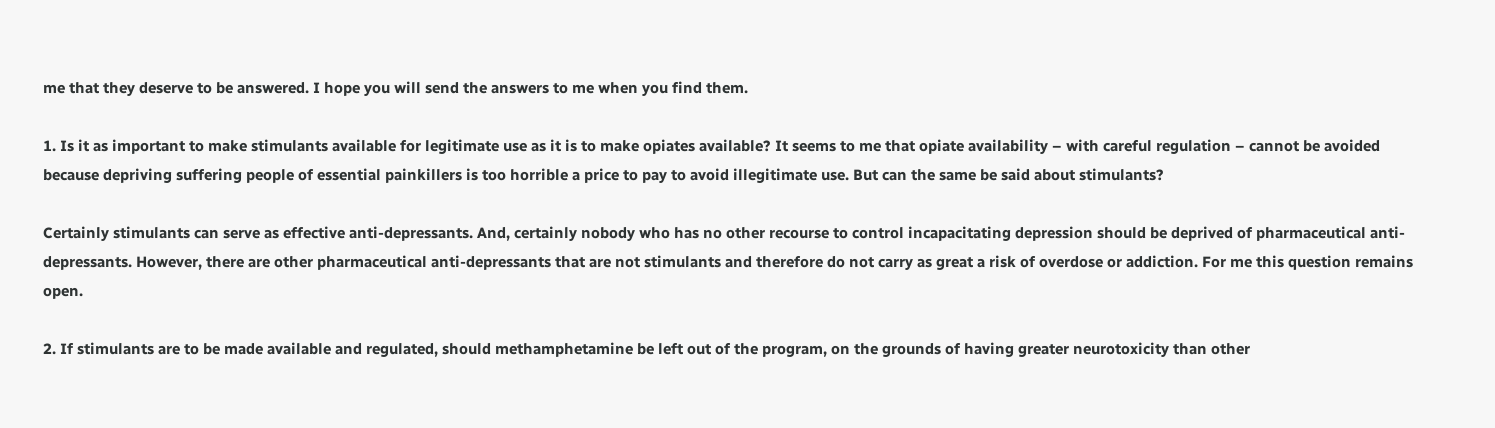me that they deserve to be answered. I hope you will send the answers to me when you find them.

1. Is it as important to make stimulants available for legitimate use as it is to make opiates available? It seems to me that opiate availability – with careful regulation – cannot be avoided because depriving suffering people of essential painkillers is too horrible a price to pay to avoid illegitimate use. But can the same be said about stimulants?

Certainly stimulants can serve as effective anti-depressants. And, certainly nobody who has no other recourse to control incapacitating depression should be deprived of pharmaceutical anti-depressants. However, there are other pharmaceutical anti-depressants that are not stimulants and therefore do not carry as great a risk of overdose or addiction. For me this question remains open.

2. If stimulants are to be made available and regulated, should methamphetamine be left out of the program, on the grounds of having greater neurotoxicity than other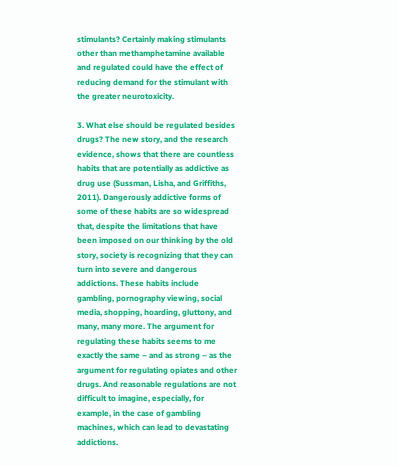stimulants? Certainly making stimulants other than methamphetamine available and regulated could have the effect of reducing demand for the stimulant with the greater neurotoxicity.

3. What else should be regulated besides drugs? The new story, and the research evidence, shows that there are countless habits that are potentially as addictive as drug use (Sussman, Lisha, and Griffiths, 2011). Dangerously addictive forms of some of these habits are so widespread that, despite the limitations that have been imposed on our thinking by the old story, society is recognizing that they can turn into severe and dangerous addictions. These habits include gambling, pornography viewing, social media, shopping, hoarding, gluttony, and many, many more. The argument for regulating these habits seems to me exactly the same – and as strong – as the argument for regulating opiates and other drugs. And reasonable regulations are not difficult to imagine, especially, for example, in the case of gambling machines, which can lead to devastating addictions.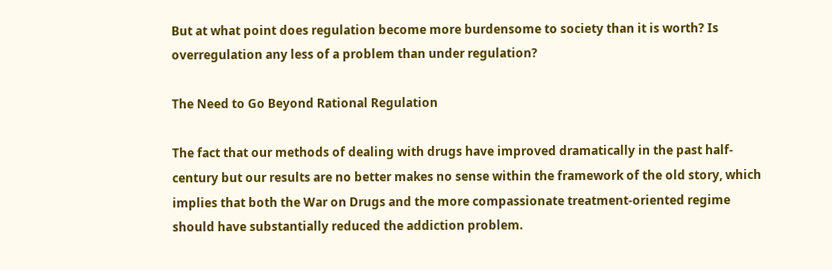But at what point does regulation become more burdensome to society than it is worth? Is overregulation any less of a problem than under regulation?

The Need to Go Beyond Rational Regulation

The fact that our methods of dealing with drugs have improved dramatically in the past half-century but our results are no better makes no sense within the framework of the old story, which implies that both the War on Drugs and the more compassionate treatment-oriented regime should have substantially reduced the addiction problem.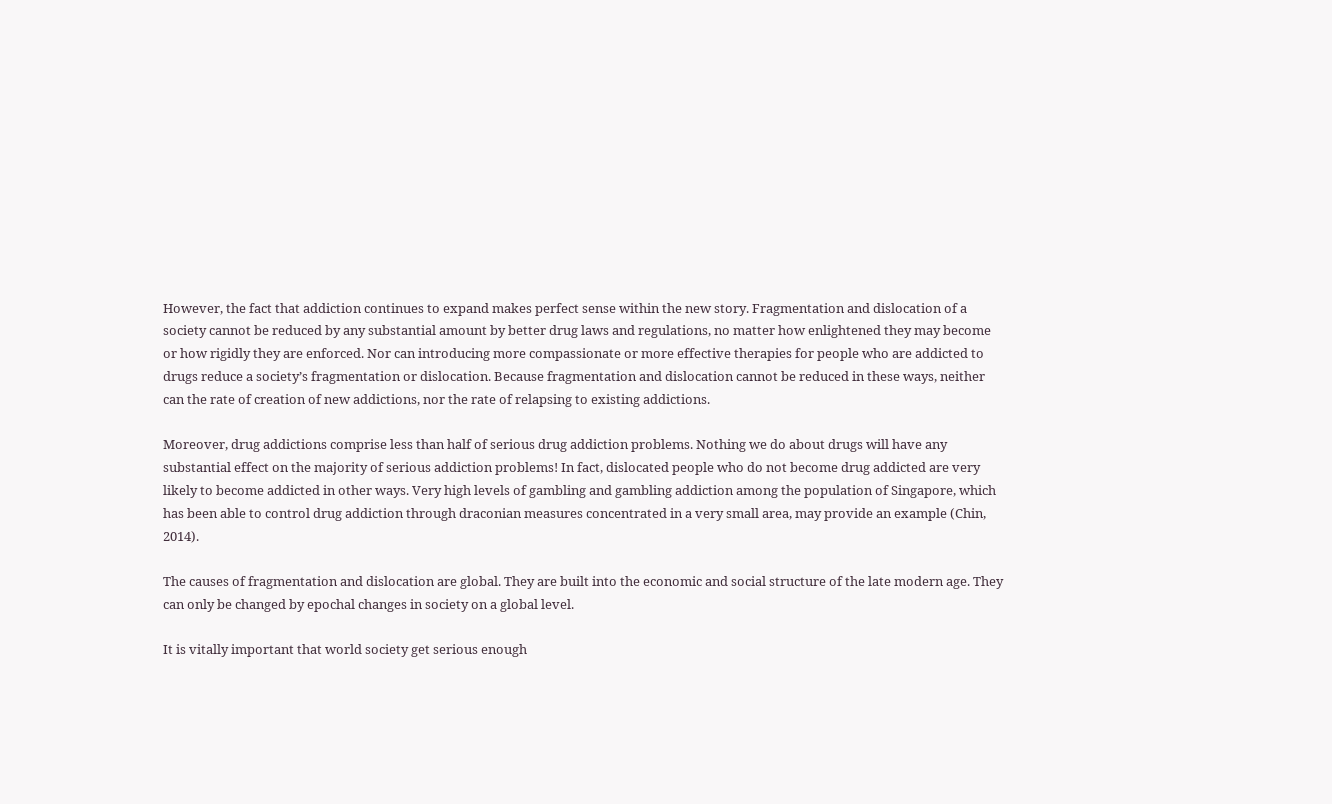However, the fact that addiction continues to expand makes perfect sense within the new story. Fragmentation and dislocation of a society cannot be reduced by any substantial amount by better drug laws and regulations, no matter how enlightened they may become or how rigidly they are enforced. Nor can introducing more compassionate or more effective therapies for people who are addicted to drugs reduce a society’s fragmentation or dislocation. Because fragmentation and dislocation cannot be reduced in these ways, neither can the rate of creation of new addictions, nor the rate of relapsing to existing addictions.

Moreover, drug addictions comprise less than half of serious drug addiction problems. Nothing we do about drugs will have any substantial effect on the majority of serious addiction problems! In fact, dislocated people who do not become drug addicted are very likely to become addicted in other ways. Very high levels of gambling and gambling addiction among the population of Singapore, which has been able to control drug addiction through draconian measures concentrated in a very small area, may provide an example (Chin, 2014).

The causes of fragmentation and dislocation are global. They are built into the economic and social structure of the late modern age. They can only be changed by epochal changes in society on a global level.

It is vitally important that world society get serious enough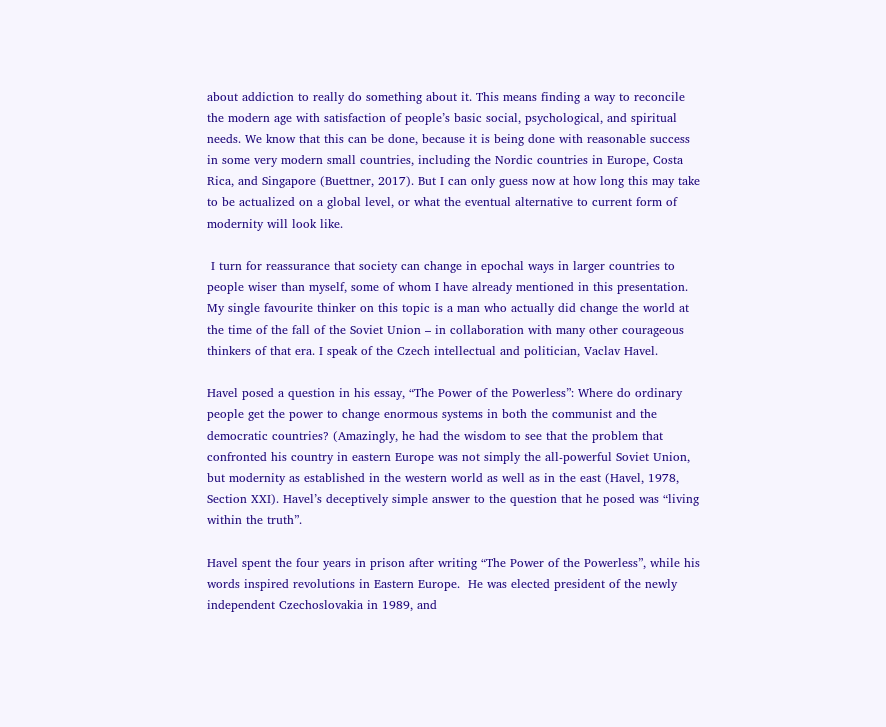about addiction to really do something about it. This means finding a way to reconcile the modern age with satisfaction of people’s basic social, psychological, and spiritual needs. We know that this can be done, because it is being done with reasonable success in some very modern small countries, including the Nordic countries in Europe, Costa Rica, and Singapore (Buettner, 2017). But I can only guess now at how long this may take to be actualized on a global level, or what the eventual alternative to current form of modernity will look like.

 I turn for reassurance that society can change in epochal ways in larger countries to people wiser than myself, some of whom I have already mentioned in this presentation. My single favourite thinker on this topic is a man who actually did change the world at the time of the fall of the Soviet Union – in collaboration with many other courageous thinkers of that era. I speak of the Czech intellectual and politician, Vaclav Havel.

Havel posed a question in his essay, “The Power of the Powerless”: Where do ordinary people get the power to change enormous systems in both the communist and the democratic countries? (Amazingly, he had the wisdom to see that the problem that confronted his country in eastern Europe was not simply the all-powerful Soviet Union, but modernity as established in the western world as well as in the east (Havel, 1978, Section XXI). Havel’s deceptively simple answer to the question that he posed was “living within the truth”.

Havel spent the four years in prison after writing “The Power of the Powerless”, while his words inspired revolutions in Eastern Europe.  He was elected president of the newly independent Czechoslovakia in 1989, and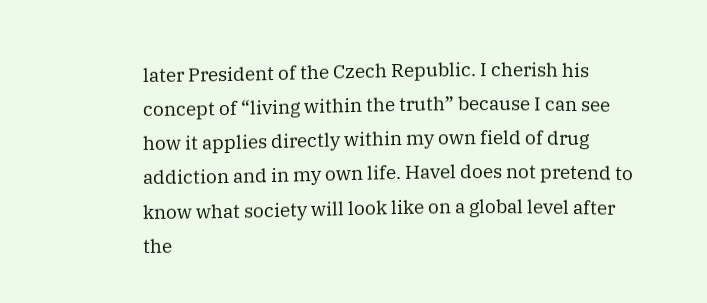later President of the Czech Republic. I cherish his concept of “living within the truth” because I can see how it applies directly within my own field of drug addiction and in my own life. Havel does not pretend to know what society will look like on a global level after the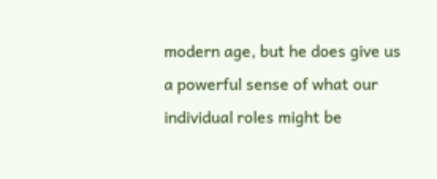modern age, but he does give us a powerful sense of what our individual roles might be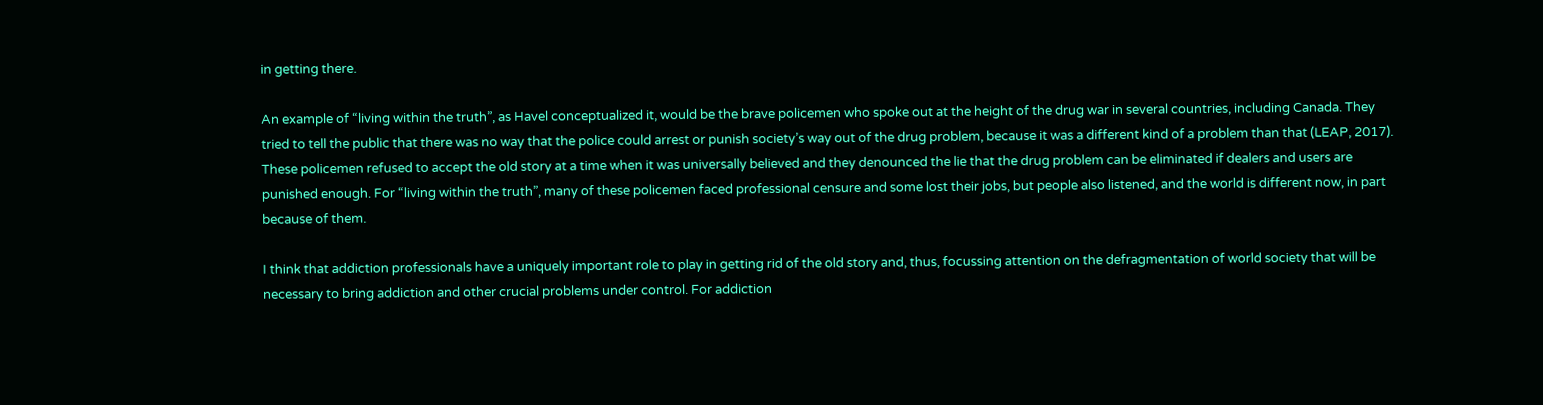in getting there.

An example of “living within the truth”, as Havel conceptualized it, would be the brave policemen who spoke out at the height of the drug war in several countries, including Canada. They tried to tell the public that there was no way that the police could arrest or punish society’s way out of the drug problem, because it was a different kind of a problem than that (LEAP, 2017). These policemen refused to accept the old story at a time when it was universally believed and they denounced the lie that the drug problem can be eliminated if dealers and users are punished enough. For “living within the truth”, many of these policemen faced professional censure and some lost their jobs, but people also listened, and the world is different now, in part because of them.

I think that addiction professionals have a uniquely important role to play in getting rid of the old story and, thus, focussing attention on the defragmentation of world society that will be necessary to bring addiction and other crucial problems under control. For addiction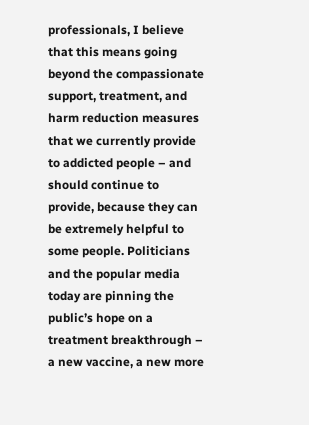professionals, I believe that this means going beyond the compassionate support, treatment, and harm reduction measures that we currently provide to addicted people – and should continue to provide, because they can be extremely helpful to some people. Politicians and the popular media today are pinning the public’s hope on a treatment breakthrough – a new vaccine, a new more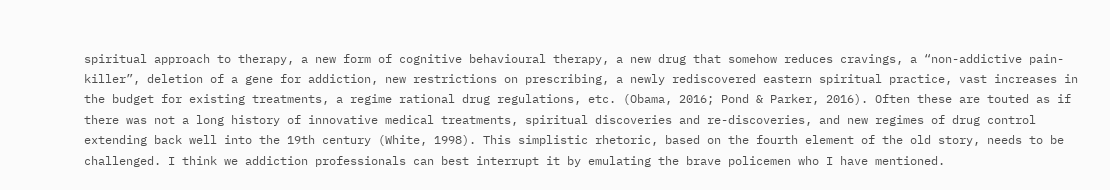spiritual approach to therapy, a new form of cognitive behavioural therapy, a new drug that somehow reduces cravings, a “non-addictive pain-killer”, deletion of a gene for addiction, new restrictions on prescribing, a newly rediscovered eastern spiritual practice, vast increases in the budget for existing treatments, a regime rational drug regulations, etc. (Obama, 2016; Pond & Parker, 2016). Often these are touted as if there was not a long history of innovative medical treatments, spiritual discoveries and re-discoveries, and new regimes of drug control extending back well into the 19th century (White, 1998). This simplistic rhetoric, based on the fourth element of the old story, needs to be challenged. I think we addiction professionals can best interrupt it by emulating the brave policemen who I have mentioned.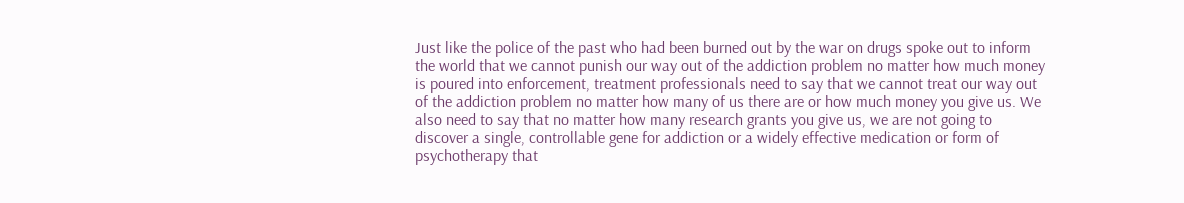Just like the police of the past who had been burned out by the war on drugs spoke out to inform the world that we cannot punish our way out of the addiction problem no matter how much money is poured into enforcement, treatment professionals need to say that we cannot treat our way out of the addiction problem no matter how many of us there are or how much money you give us. We also need to say that no matter how many research grants you give us, we are not going to discover a single, controllable gene for addiction or a widely effective medication or form of psychotherapy that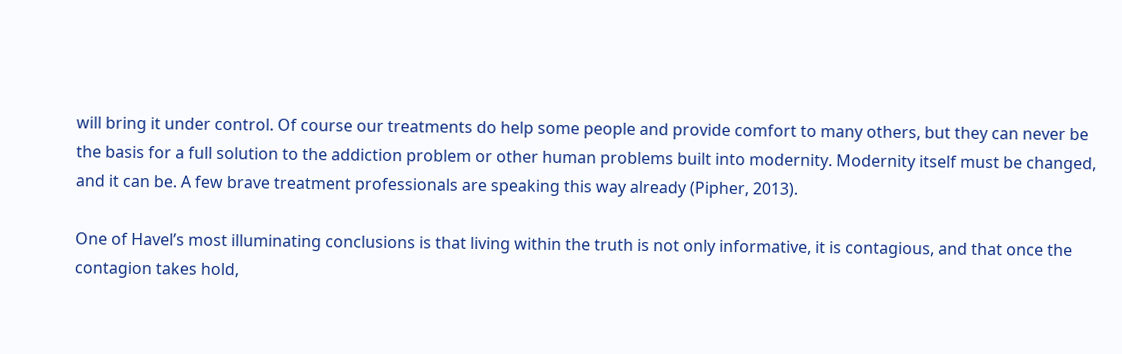will bring it under control. Of course our treatments do help some people and provide comfort to many others, but they can never be the basis for a full solution to the addiction problem or other human problems built into modernity. Modernity itself must be changed, and it can be. A few brave treatment professionals are speaking this way already (Pipher, 2013).

One of Havel’s most illuminating conclusions is that living within the truth is not only informative, it is contagious, and that once the contagion takes hold,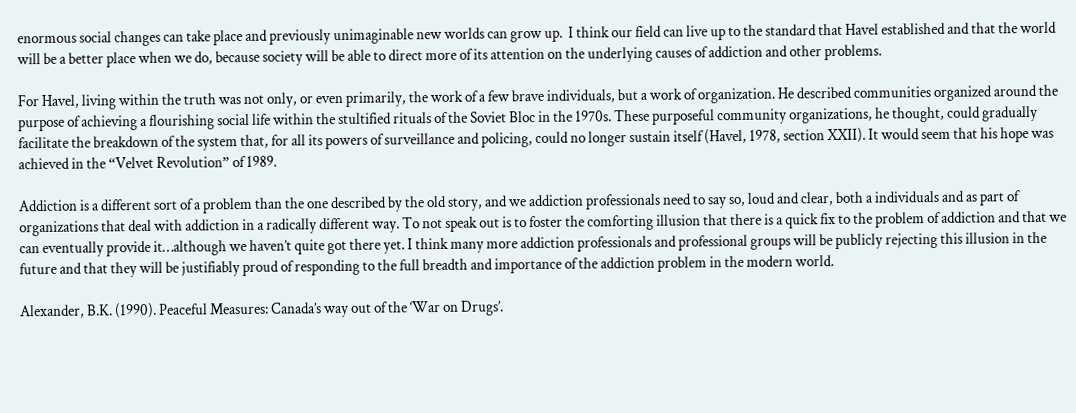enormous social changes can take place and previously unimaginable new worlds can grow up.  I think our field can live up to the standard that Havel established and that the world will be a better place when we do, because society will be able to direct more of its attention on the underlying causes of addiction and other problems.

For Havel, living within the truth was not only, or even primarily, the work of a few brave individuals, but a work of organization. He described communities organized around the purpose of achieving a flourishing social life within the stultified rituals of the Soviet Bloc in the 1970s. These purposeful community organizations, he thought, could gradually facilitate the breakdown of the system that, for all its powers of surveillance and policing, could no longer sustain itself (Havel, 1978, section XXII). It would seem that his hope was achieved in the “Velvet Revolution” of 1989.

Addiction is a different sort of a problem than the one described by the old story, and we addiction professionals need to say so, loud and clear, both a individuals and as part of organizations that deal with addiction in a radically different way. To not speak out is to foster the comforting illusion that there is a quick fix to the problem of addiction and that we can eventually provide it…although we haven’t quite got there yet. I think many more addiction professionals and professional groups will be publicly rejecting this illusion in the future and that they will be justifiably proud of responding to the full breadth and importance of the addiction problem in the modern world.

Alexander, B.K. (1990). Peaceful Measures: Canada’s way out of the ‘War on Drugs’.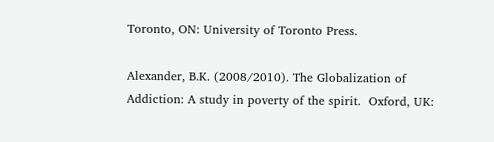Toronto, ON: University of Toronto Press.

Alexander, B.K. (2008/2010). The Globalization of Addiction: A study in poverty of the spirit.  Oxford, UK: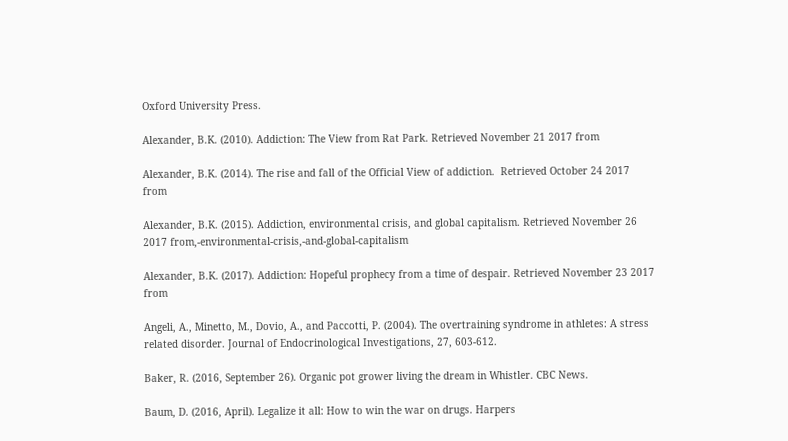Oxford University Press.

Alexander, B.K. (2010). Addiction: The View from Rat Park. Retrieved November 21 2017 from

Alexander, B.K. (2014). The rise and fall of the Official View of addiction.  Retrieved October 24 2017 from

Alexander, B.K. (2015). Addiction, environmental crisis, and global capitalism. Retrieved November 26 2017 from,-environmental-crisis,-and-global-capitalism

Alexander, B.K. (2017). Addiction: Hopeful prophecy from a time of despair. Retrieved November 23 2017 from

Angeli, A., Minetto, M., Dovio, A., and Paccotti, P. (2004). The overtraining syndrome in athletes: A stress related disorder. Journal of Endocrinological Investigations, 27, 603-612.

Baker, R. (2016, September 26). Organic pot grower living the dream in Whistler. CBC News.

Baum, D. (2016, April). Legalize it all: How to win the war on drugs. Harpers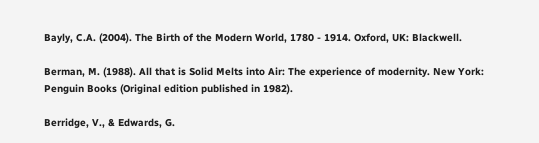Bayly, C.A. (2004). The Birth of the Modern World, 1780 - 1914. Oxford, UK: Blackwell.

Berman, M. (1988). All that is Solid Melts into Air: The experience of modernity. New York: Penguin Books (Original edition published in 1982).

Berridge, V., & Edwards, G.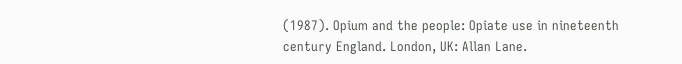(1987). Opium and the people: Opiate use in nineteenth century England. London, UK: Allan Lane.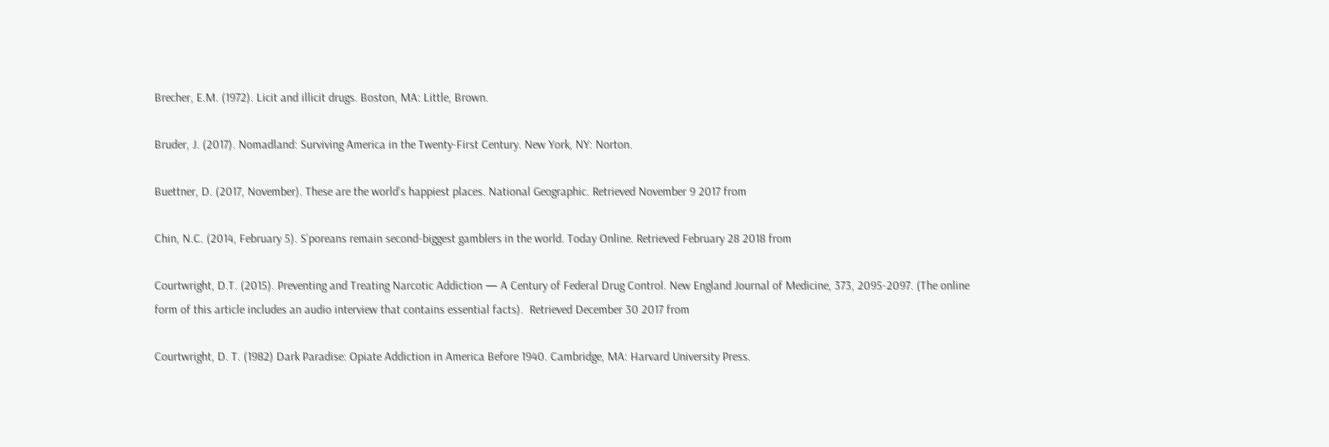Brecher, E.M. (1972). Licit and illicit drugs. Boston, MA: Little, Brown.

Bruder, J. (2017). Nomadland: Surviving America in the Twenty-First Century. New York, NY: Norton.

Buettner, D. (2017, November). These are the world’s happiest places. National Geographic. Retrieved November 9 2017 from

Chin, N.C. (2014, February 5). S’poreans remain second-biggest gamblers in the world. Today Online. Retrieved February 28 2018 from

Courtwright, D.T. (2015). Preventing and Treating Narcotic Addiction — A Century of Federal Drug Control. New England Journal of Medicine, 373, 2095-2097. (The online form of this article includes an audio interview that contains essential facts).  Retrieved December 30 2017 from

Courtwright, D. T. (1982) Dark Paradise: Opiate Addiction in America Before 1940. Cambridge, MA: Harvard University Press.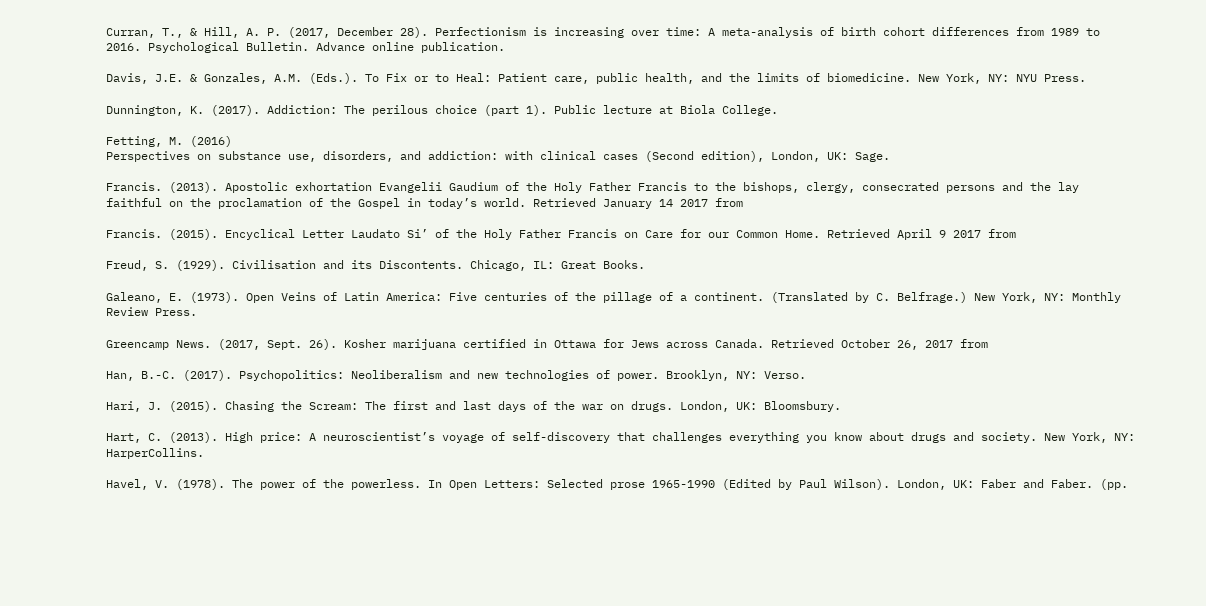Curran, T., & Hill, A. P. (2017, December 28). Perfectionism is increasing over time: A meta-analysis of birth cohort differences from 1989 to 2016. Psychological Bulletin. Advance online publication.

Davis, J.E. & Gonzales, A.M. (Eds.). To Fix or to Heal: Patient care, public health, and the limits of biomedicine. New York, NY: NYU Press.

Dunnington, K. (2017). Addiction: The perilous choice (part 1). Public lecture at Biola College.

Fetting, M. (2016)
Perspectives on substance use, disorders, and addiction: with clinical cases (Second edition), London, UK: Sage.

Francis. (2013). Apostolic exhortation Evangelii Gaudium of the Holy Father Francis to the bishops, clergy, consecrated persons and the lay faithful on the proclamation of the Gospel in today’s world. Retrieved January 14 2017 from

Francis. (2015). Encyclical Letter Laudato Si’ of the Holy Father Francis on Care for our Common Home. Retrieved April 9 2017 from

Freud, S. (1929). Civilisation and its Discontents. Chicago, IL: Great Books.

Galeano, E. (1973). Open Veins of Latin America: Five centuries of the pillage of a continent. (Translated by C. Belfrage.) New York, NY: Monthly Review Press.

Greencamp News. (2017, Sept. 26). Kosher marijuana certified in Ottawa for Jews across Canada. Retrieved October 26, 2017 from

Han, B.-C. (2017). Psychopolitics: Neoliberalism and new technologies of power. Brooklyn, NY: Verso.

Hari, J. (2015). Chasing the Scream: The first and last days of the war on drugs. London, UK: Bloomsbury.

Hart, C. (2013). High price: A neuroscientist’s voyage of self-discovery that challenges everything you know about drugs and society. New York, NY: HarperCollins.

Havel, V. (1978). The power of the powerless. In Open Letters: Selected prose 1965-1990 (Edited by Paul Wilson). London, UK: Faber and Faber. (pp.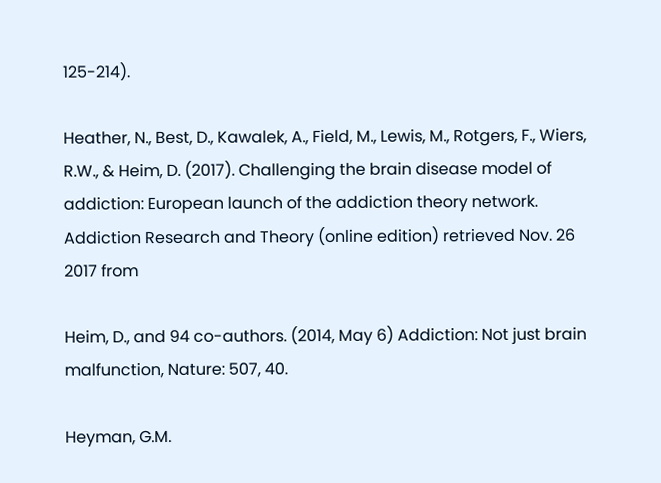125-214).

Heather, N., Best, D., Kawalek, A., Field, M., Lewis, M., Rotgers, F., Wiers, R.W., & Heim, D. (2017). Challenging the brain disease model of addiction: European launch of the addiction theory network. Addiction Research and Theory (online edition) retrieved Nov. 26 2017 from

Heim, D., and 94 co-authors. (2014, May 6) Addiction: Not just brain malfunction, Nature: 507, 40.

Heyman, G.M.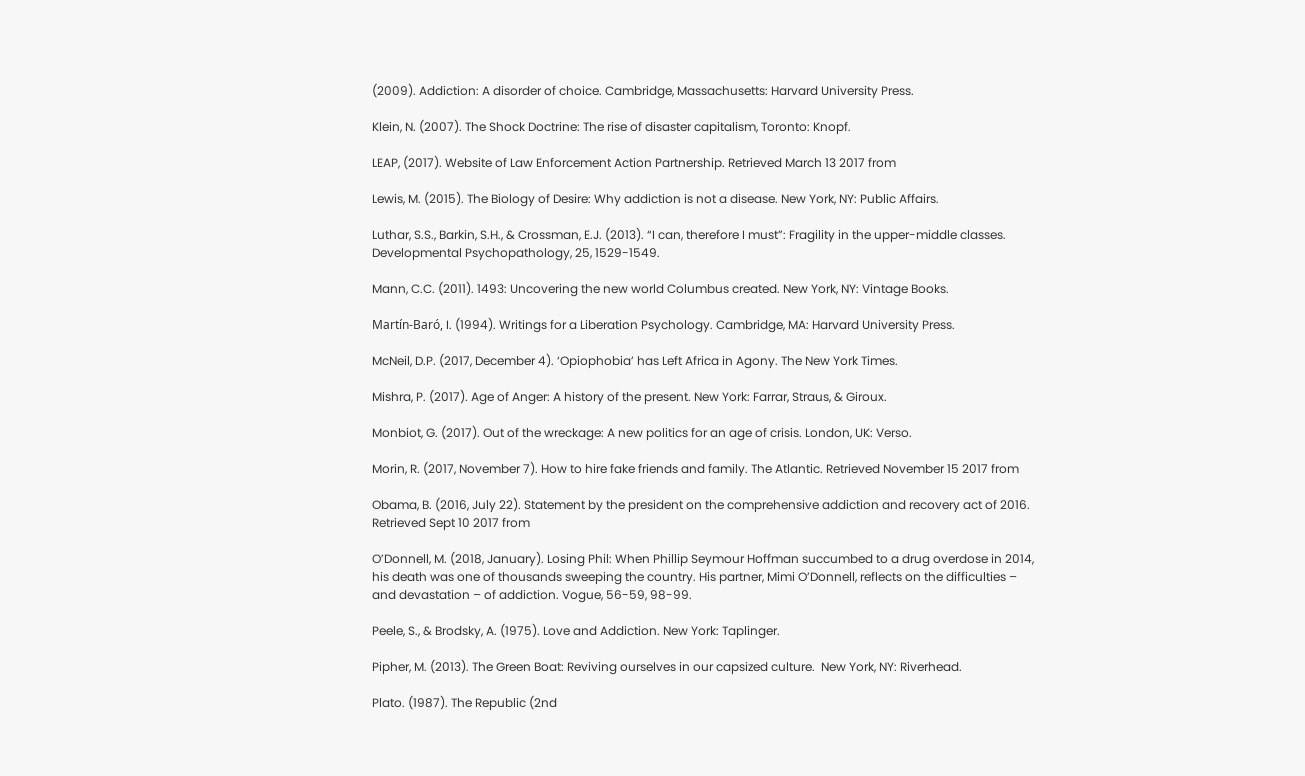(2009). Addiction: A disorder of choice. Cambridge, Massachusetts: Harvard University Press.

Klein, N. (2007). The Shock Doctrine: The rise of disaster capitalism, Toronto: Knopf.

LEAP, (2017). Website of Law Enforcement Action Partnership. Retrieved March 13 2017 from

Lewis, M. (2015). The Biology of Desire: Why addiction is not a disease. New York, NY: Public Affairs.

Luthar, S.S., Barkin, S.H., & Crossman, E.J. (2013). “I can, therefore I must”: Fragility in the upper-middle classes. Developmental Psychopathology, 25, 1529-1549.

Mann, C.C. (2011). 1493: Uncovering the new world Columbus created. New York, NY: Vintage Books.

Martín-Baró, I. (1994). Writings for a Liberation Psychology. Cambridge, MA: Harvard University Press.

McNeil, D.P. (2017, December 4). ‘Opiophobia’ has Left Africa in Agony. The New York Times.

Mishra, P. (2017). Age of Anger: A history of the present. New York: Farrar, Straus, & Giroux.

Monbiot, G. (2017). Out of the wreckage: A new politics for an age of crisis. London, UK: Verso.

Morin, R. (2017, November 7). How to hire fake friends and family. The Atlantic. Retrieved November 15 2017 from

Obama, B. (2016, July 22). Statement by the president on the comprehensive addiction and recovery act of 2016. Retrieved Sept 10 2017 from

O’Donnell, M. (2018, January). Losing Phil: When Phillip Seymour Hoffman succumbed to a drug overdose in 2014, his death was one of thousands sweeping the country. His partner, Mimi O’Donnell, reflects on the difficulties – and devastation – of addiction. Vogue, 56-59, 98-99.

Peele, S., & Brodsky, A. (1975). Love and Addiction. New York: Taplinger.

Pipher, M. (2013). The Green Boat: Reviving ourselves in our capsized culture.  New York, NY: Riverhead.

Plato. (1987). The Republic (2nd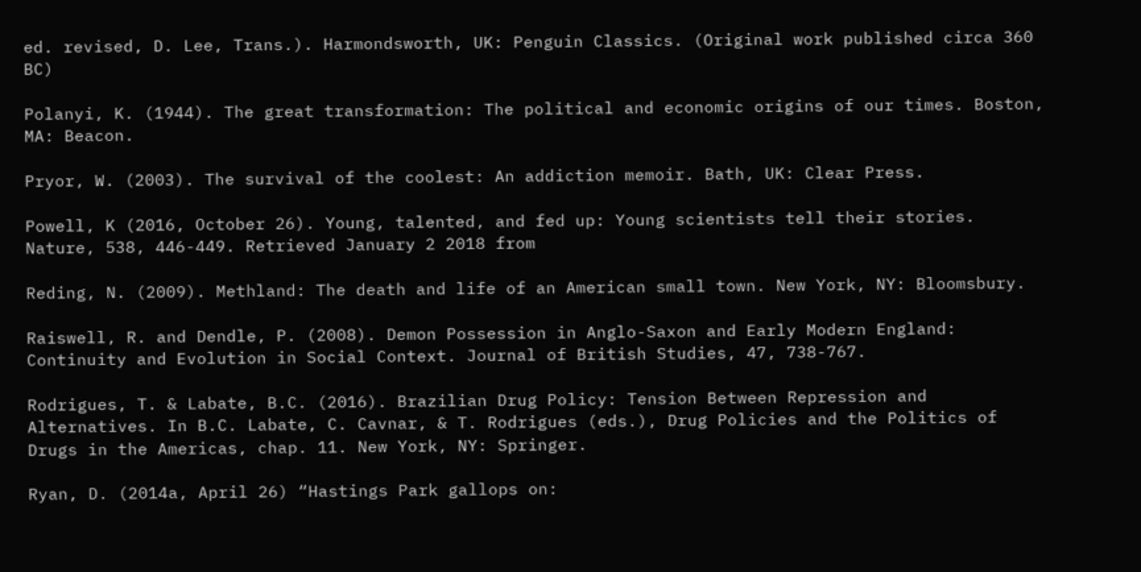ed. revised, D. Lee, Trans.). Harmondsworth, UK: Penguin Classics. (Original work published circa 360 BC)

Polanyi, K. (1944). The great transformation: The political and economic origins of our times. Boston, MA: Beacon.

Pryor, W. (2003). The survival of the coolest: An addiction memoir. Bath, UK: Clear Press.

Powell, K (2016, October 26). Young, talented, and fed up: Young scientists tell their stories. Nature, 538, 446-449. Retrieved January 2 2018 from

Reding, N. (2009). Methland: The death and life of an American small town. New York, NY: Bloomsbury.

Raiswell, R. and Dendle, P. (2008). Demon Possession in Anglo-Saxon and Early Modern England: Continuity and Evolution in Social Context. Journal of British Studies, 47, 738-767.

Rodrigues, T. & Labate, B.C. (2016). Brazilian Drug Policy: Tension Between Repression and Alternatives. In B.C. Labate, C. Cavnar, & T. Rodrigues (eds.), Drug Policies and the Politics of Drugs in the Americas, chap. 11. New York, NY: Springer.

Ryan, D. (2014a, April 26) “Hastings Park gallops on: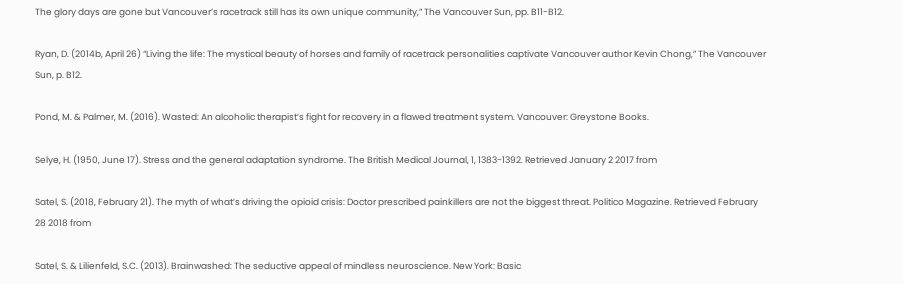The glory days are gone but Vancouver’s racetrack still has its own unique community,” The Vancouver Sun, pp. B11-B12.

Ryan, D. (2014b, April 26) “Living the life: The mystical beauty of horses and family of racetrack personalities captivate Vancouver author Kevin Chong,” The Vancouver Sun, p. B12.

Pond, M. & Palmer, M. (2016). Wasted: An alcoholic therapist’s fight for recovery in a flawed treatment system. Vancouver: Greystone Books.

Selye, H. (1950, June 17). Stress and the general adaptation syndrome. The British Medical Journal, 1, 1383-1392. Retrieved January 2 2017 from

Satel, S. (2018, February 21). The myth of what’s driving the opioid crisis: Doctor prescribed painkillers are not the biggest threat. Politico Magazine. Retrieved February 28 2018 from

Satel, S. & Lilienfeld, S.C. (2013). Brainwashed: The seductive appeal of mindless neuroscience. New York: Basic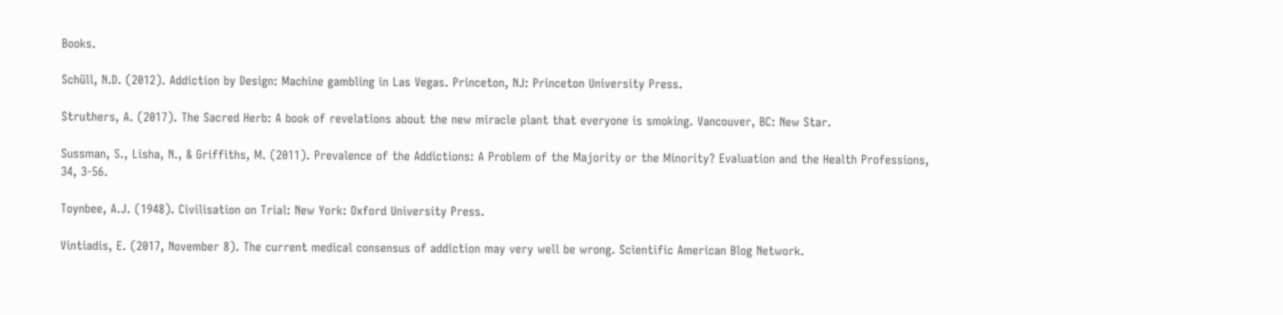Books.

Schüll, N.D. (2012). Addiction by Design: Machine gambling in Las Vegas. Princeton, NJ: Princeton University Press.

Struthers, A. (2017). The Sacred Herb: A book of revelations about the new miracle plant that everyone is smoking. Vancouver, BC: New Star.

Sussman, S., Lisha, N., & Griffiths, M. (2011). Prevalence of the Addictions: A Problem of the Majority or the Minority? Evaluation and the Health Professions, 34, 3-56.

Toynbee, A.J. (1948). Civilisation on Trial: New York: Oxford University Press.

Vintiadis, E. (2017, November 8). The current medical consensus of addiction may very well be wrong. Scientific American Blog Network.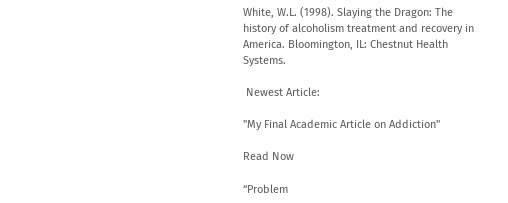White, W.L. (1998). Slaying the Dragon: The history of alcoholism treatment and recovery in America. Bloomington, IL: Chestnut Health Systems.

 Newest Article:

"My Final Academic Article on Addiction"

Read Now

“Problem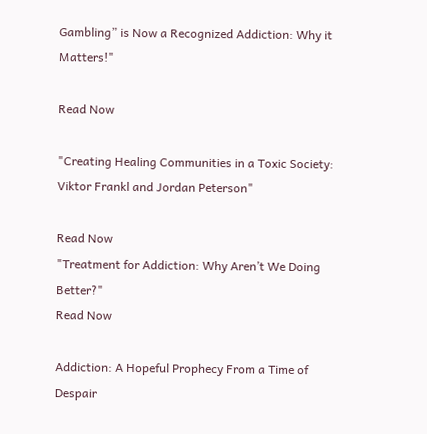Gambling” is Now a Recognized Addiction: Why it Matters!"

Read Now

"Creating Healing Communities in a Toxic Society: Viktor Frankl and Jordan Peterson"

Read Now
"Treatment for Addiction: Why Aren’t We Doing Better?"
Read Now

Addiction: A Hopeful Prophecy From a Time of Despair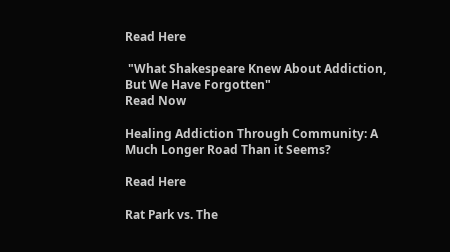Read Here

 "What Shakespeare Knew About Addiction, But We Have Forgotten"
Read Now

Healing Addiction Through Community: A Much Longer Road Than it Seems?

Read Here

Rat Park vs. The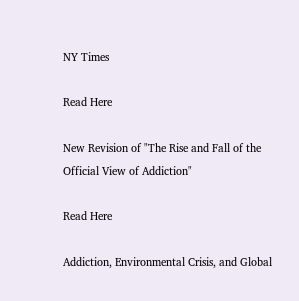NY Times

Read Here

New Revision of "The Rise and Fall of the Official View of Addiction"

Read Here

Addiction, Environmental Crisis, and Global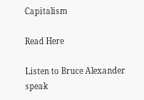Capitalism

Read Here

Listen to Bruce Alexander
speak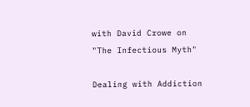with David Crowe on
"The Infectious Myth"

Dealing with Addiction